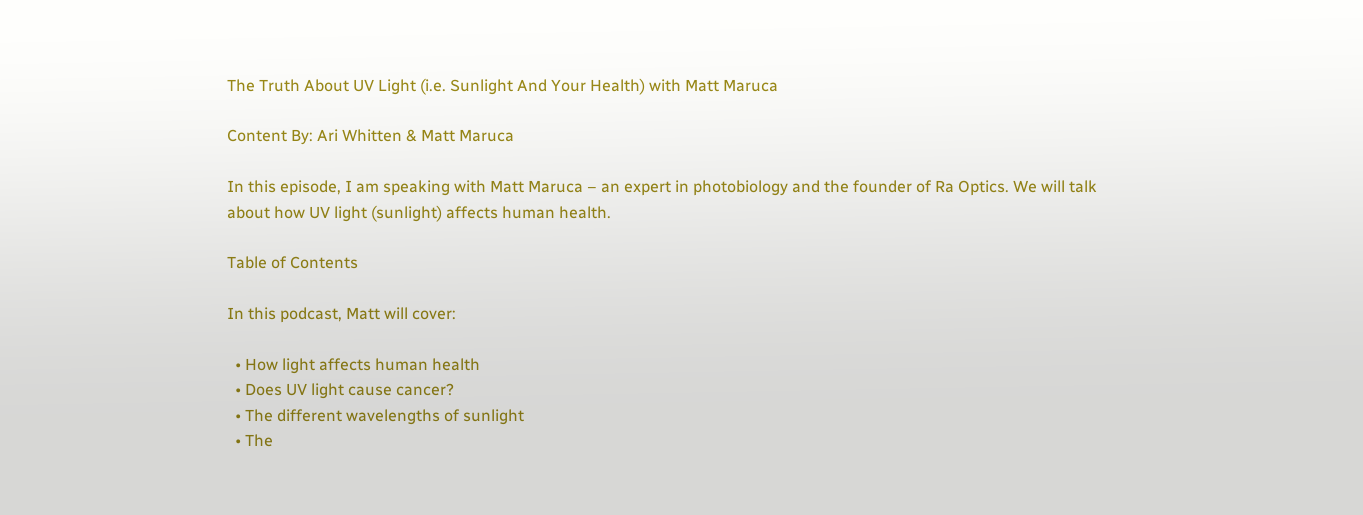The Truth About UV Light (i.e. Sunlight And Your Health) with Matt Maruca

Content By: Ari Whitten & Matt Maruca

In this episode, I am speaking with Matt Maruca – an expert in photobiology and the founder of Ra Optics. We will talk about how UV light (sunlight) affects human health.

Table of Contents

In this podcast, Matt will cover:

  • How light affects human health
  • Does UV light cause cancer?
  • The different wavelengths of sunlight
  • The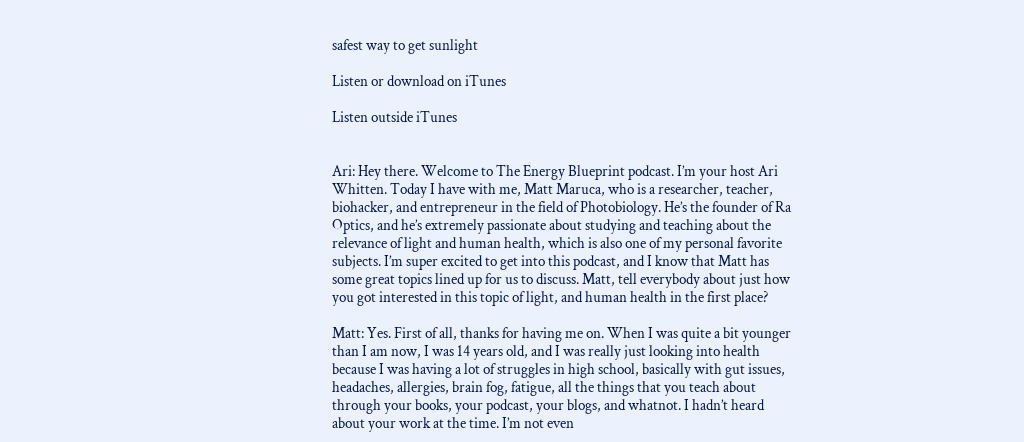safest way to get sunlight

Listen or download on iTunes

Listen outside iTunes


Ari: Hey there. Welcome to The Energy Blueprint podcast. I’m your host Ari Whitten. Today I have with me, Matt Maruca, who is a researcher, teacher, biohacker, and entrepreneur in the field of Photobiology. He’s the founder of Ra Optics, and he’s extremely passionate about studying and teaching about the relevance of light and human health, which is also one of my personal favorite subjects. I’m super excited to get into this podcast, and I know that Matt has some great topics lined up for us to discuss. Matt, tell everybody about just how you got interested in this topic of light, and human health in the first place?

Matt: Yes. First of all, thanks for having me on. When I was quite a bit younger than I am now, I was 14 years old, and I was really just looking into health because I was having a lot of struggles in high school, basically with gut issues, headaches, allergies, brain fog, fatigue, all the things that you teach about through your books, your podcast, your blogs, and whatnot. I hadn’t heard about your work at the time. I’m not even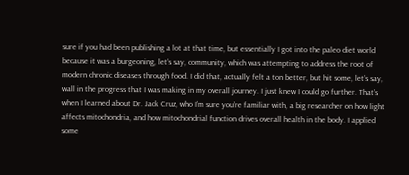sure if you had been publishing a lot at that time, but essentially I got into the paleo diet world because it was a burgeoning, let’s say, community, which was attempting to address the root of modern chronic diseases through food. I did that, actually felt a ton better, but hit some, let’s say, wall in the progress that I was making in my overall journey. I just knew I could go further. That’s when I learned about Dr. Jack Cruz, who I’m sure you’re familiar with, a big researcher on how light affects mitochondria, and how mitochondrial function drives overall health in the body. I applied some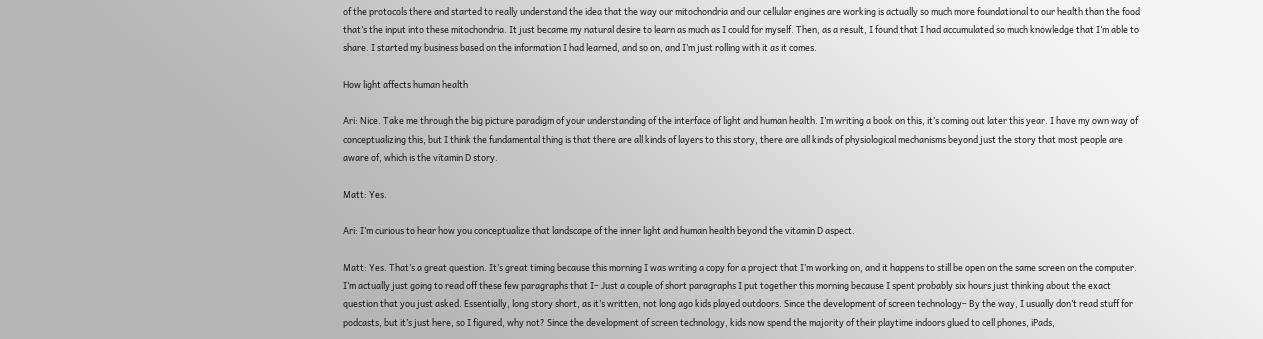of the protocols there and started to really understand the idea that the way our mitochondria and our cellular engines are working is actually so much more foundational to our health than the food that’s the input into these mitochondria. It just became my natural desire to learn as much as I could for myself. Then, as a result, I found that I had accumulated so much knowledge that I’m able to share. I started my business based on the information I had learned, and so on, and I’m just rolling with it as it comes.

How light affects human health

Ari: Nice. Take me through the big picture paradigm of your understanding of the interface of light and human health. I’m writing a book on this, it’s coming out later this year. I have my own way of conceptualizing this, but I think the fundamental thing is that there are all kinds of layers to this story, there are all kinds of physiological mechanisms beyond just the story that most people are aware of, which is the vitamin D story.

Matt: Yes.

Ari: I’m curious to hear how you conceptualize that landscape of the inner light and human health beyond the vitamin D aspect.

Matt: Yes. That’s a great question. It’s great timing because this morning I was writing a copy for a project that I’m working on, and it happens to still be open on the same screen on the computer. I’m actually just going to read off these few paragraphs that I– Just a couple of short paragraphs I put together this morning because I spent probably six hours just thinking about the exact question that you just asked. Essentially, long story short, as it’s written, not long ago kids played outdoors. Since the development of screen technology– By the way, I usually don’t read stuff for podcasts, but it’s just here, so I figured, why not? Since the development of screen technology, kids now spend the majority of their playtime indoors glued to cell phones, iPads,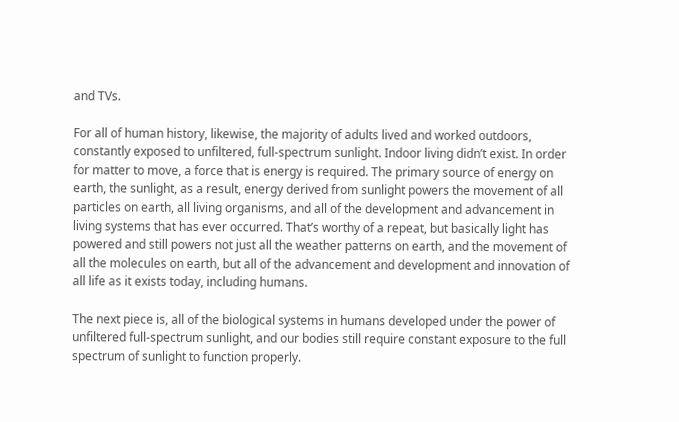and TVs.

For all of human history, likewise, the majority of adults lived and worked outdoors, constantly exposed to unfiltered, full-spectrum sunlight. Indoor living didn’t exist. In order for matter to move, a force that is energy is required. The primary source of energy on earth, the sunlight, as a result, energy derived from sunlight powers the movement of all particles on earth, all living organisms, and all of the development and advancement in living systems that has ever occurred. That’s worthy of a repeat, but basically light has powered and still powers not just all the weather patterns on earth, and the movement of all the molecules on earth, but all of the advancement and development and innovation of all life as it exists today, including humans.

The next piece is, all of the biological systems in humans developed under the power of unfiltered full-spectrum sunlight, and our bodies still require constant exposure to the full spectrum of sunlight to function properly.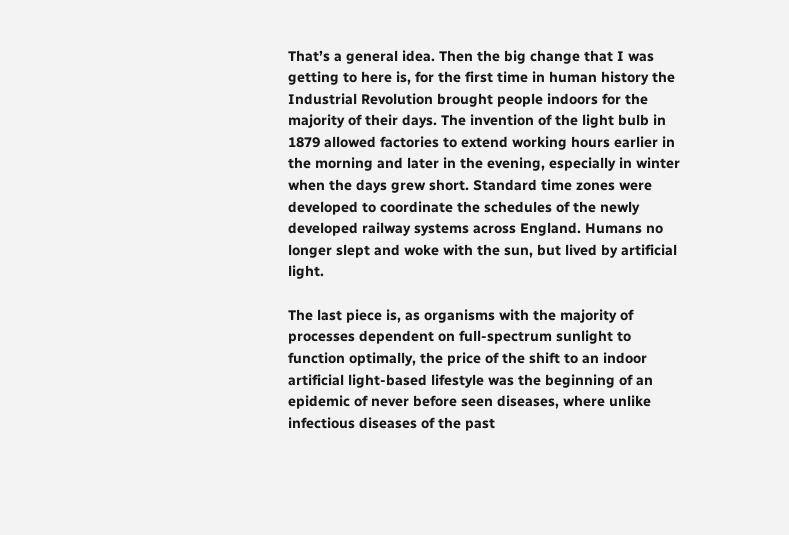That’s a general idea. Then the big change that I was getting to here is, for the first time in human history the Industrial Revolution brought people indoors for the majority of their days. The invention of the light bulb in 1879 allowed factories to extend working hours earlier in the morning and later in the evening, especially in winter when the days grew short. Standard time zones were developed to coordinate the schedules of the newly developed railway systems across England. Humans no longer slept and woke with the sun, but lived by artificial light.

The last piece is, as organisms with the majority of processes dependent on full-spectrum sunlight to function optimally, the price of the shift to an indoor artificial light-based lifestyle was the beginning of an epidemic of never before seen diseases, where unlike infectious diseases of the past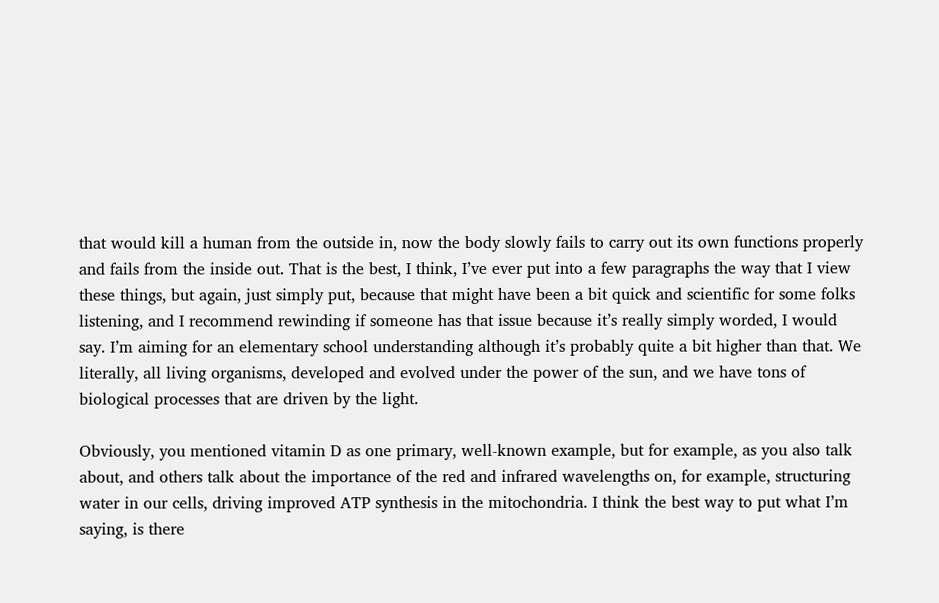that would kill a human from the outside in, now the body slowly fails to carry out its own functions properly and fails from the inside out. That is the best, I think, I’ve ever put into a few paragraphs the way that I view these things, but again, just simply put, because that might have been a bit quick and scientific for some folks listening, and I recommend rewinding if someone has that issue because it’s really simply worded, I would say. I’m aiming for an elementary school understanding although it’s probably quite a bit higher than that. We literally, all living organisms, developed and evolved under the power of the sun, and we have tons of biological processes that are driven by the light.

Obviously, you mentioned vitamin D as one primary, well-known example, but for example, as you also talk about, and others talk about the importance of the red and infrared wavelengths on, for example, structuring water in our cells, driving improved ATP synthesis in the mitochondria. I think the best way to put what I’m saying, is there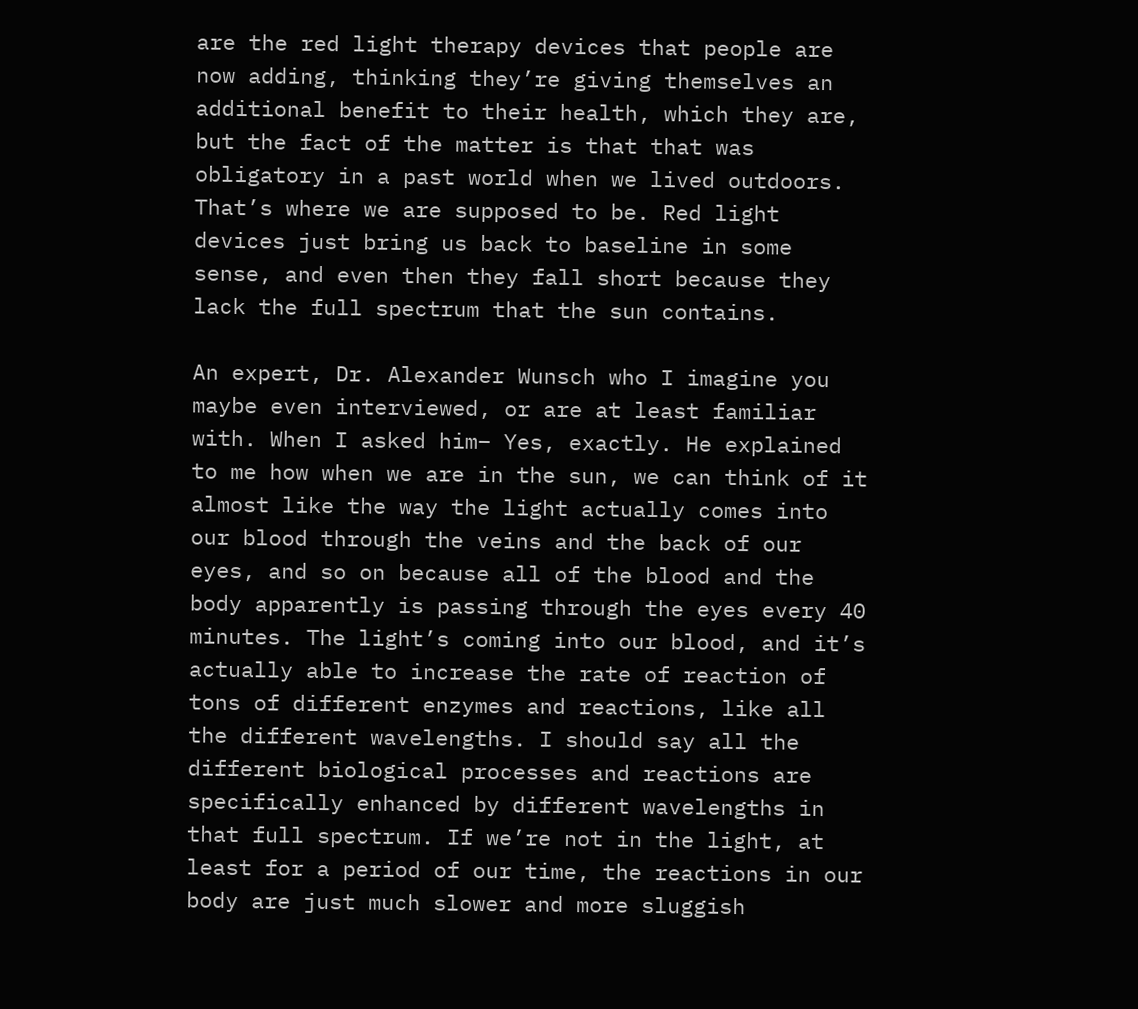are the red light therapy devices that people are now adding, thinking they’re giving themselves an additional benefit to their health, which they are, but the fact of the matter is that that was obligatory in a past world when we lived outdoors. That’s where we are supposed to be. Red light devices just bring us back to baseline in some sense, and even then they fall short because they lack the full spectrum that the sun contains.

An expert, Dr. Alexander Wunsch who I imagine you maybe even interviewed, or are at least familiar with. When I asked him– Yes, exactly. He explained to me how when we are in the sun, we can think of it almost like the way the light actually comes into our blood through the veins and the back of our eyes, and so on because all of the blood and the body apparently is passing through the eyes every 40 minutes. The light’s coming into our blood, and it’s actually able to increase the rate of reaction of tons of different enzymes and reactions, like all the different wavelengths. I should say all the different biological processes and reactions are specifically enhanced by different wavelengths in that full spectrum. If we’re not in the light, at least for a period of our time, the reactions in our body are just much slower and more sluggish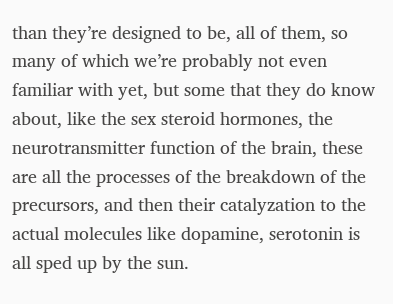than they’re designed to be, all of them, so many of which we’re probably not even familiar with yet, but some that they do know about, like the sex steroid hormones, the neurotransmitter function of the brain, these are all the processes of the breakdown of the precursors, and then their catalyzation to the actual molecules like dopamine, serotonin is all sped up by the sun.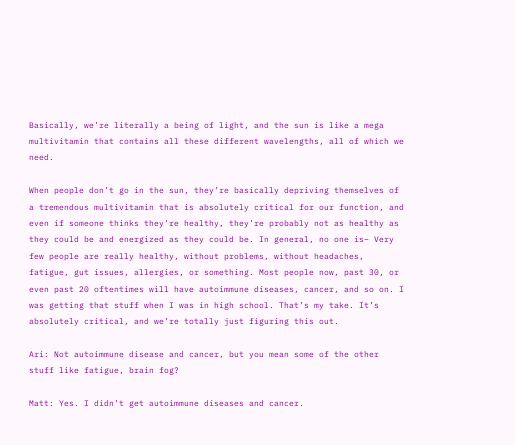Basically, we’re literally a being of light, and the sun is like a mega multivitamin that contains all these different wavelengths, all of which we need.

When people don’t go in the sun, they’re basically depriving themselves of a tremendous multivitamin that is absolutely critical for our function, and even if someone thinks they’re healthy, they’re probably not as healthy as they could be and energized as they could be. In general, no one is– Very few people are really healthy, without problems, without headaches, fatigue, gut issues, allergies, or something. Most people now, past 30, or even past 20 oftentimes will have autoimmune diseases, cancer, and so on. I was getting that stuff when I was in high school. That’s my take. It’s absolutely critical, and we’re totally just figuring this out.

Ari: Not autoimmune disease and cancer, but you mean some of the other stuff like fatigue, brain fog?

Matt: Yes. I didn’t get autoimmune diseases and cancer.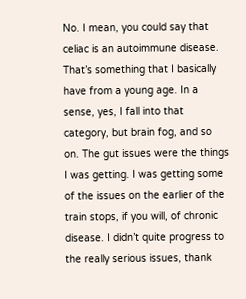No. I mean, you could say that celiac is an autoimmune disease. That’s something that I basically have from a young age. In a sense, yes, I fall into that category, but brain fog, and so on. The gut issues were the things I was getting. I was getting some of the issues on the earlier of the train stops, if you will, of chronic disease. I didn’t quite progress to the really serious issues, thank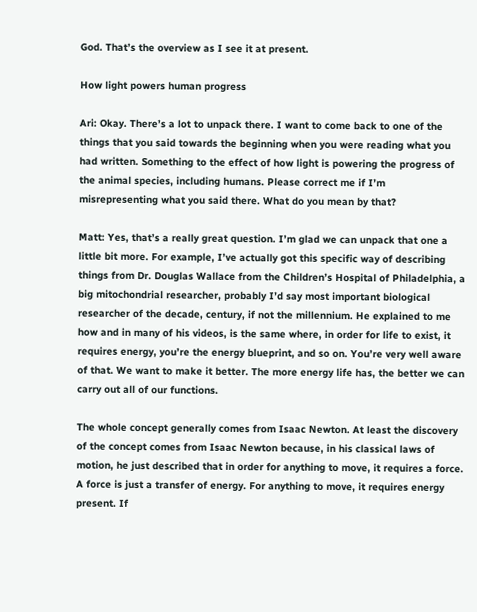God. That’s the overview as I see it at present.

How light powers human progress

Ari: Okay. There’s a lot to unpack there. I want to come back to one of the things that you said towards the beginning when you were reading what you had written. Something to the effect of how light is powering the progress of the animal species, including humans. Please correct me if I’m misrepresenting what you said there. What do you mean by that?

Matt: Yes, that’s a really great question. I’m glad we can unpack that one a little bit more. For example, I’ve actually got this specific way of describing things from Dr. Douglas Wallace from the Children’s Hospital of Philadelphia, a big mitochondrial researcher, probably I’d say most important biological researcher of the decade, century, if not the millennium. He explained to me how and in many of his videos, is the same where, in order for life to exist, it requires energy, you’re the energy blueprint, and so on. You’re very well aware of that. We want to make it better. The more energy life has, the better we can carry out all of our functions.

The whole concept generally comes from Isaac Newton. At least the discovery of the concept comes from Isaac Newton because, in his classical laws of motion, he just described that in order for anything to move, it requires a force. A force is just a transfer of energy. For anything to move, it requires energy present. If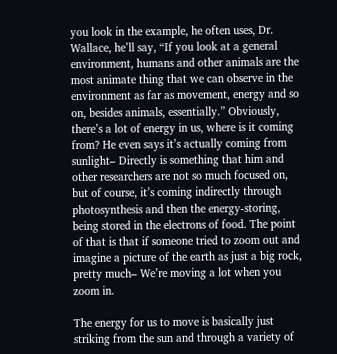you look in the example, he often uses, Dr. Wallace, he’ll say, “If you look at a general environment, humans and other animals are the most animate thing that we can observe in the environment as far as movement, energy and so on, besides animals, essentially.” Obviously, there’s a lot of energy in us, where is it coming from? He even says it’s actually coming from sunlight– Directly is something that him and other researchers are not so much focused on, but of course, it’s coming indirectly through photosynthesis and then the energy-storing, being stored in the electrons of food. The point of that is that if someone tried to zoom out and imagine a picture of the earth as just a big rock, pretty much– We’re moving a lot when you zoom in.

The energy for us to move is basically just striking from the sun and through a variety of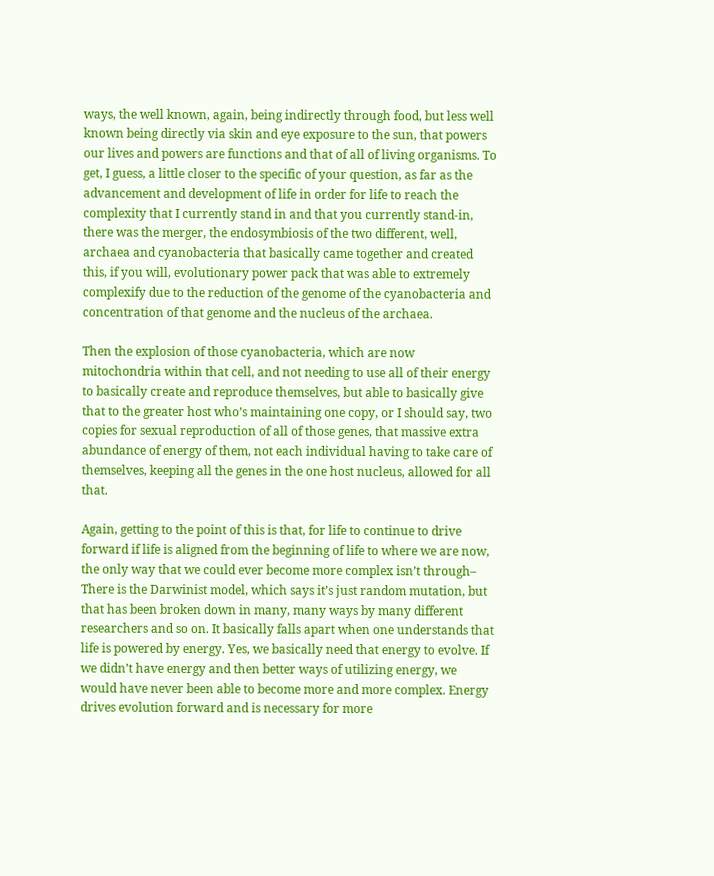ways, the well known, again, being indirectly through food, but less well known being directly via skin and eye exposure to the sun, that powers our lives and powers are functions and that of all of living organisms. To get, I guess, a little closer to the specific of your question, as far as the advancement and development of life in order for life to reach the complexity that I currently stand in and that you currently stand-in, there was the merger, the endosymbiosis of the two different, well, archaea and cyanobacteria that basically came together and created this, if you will, evolutionary power pack that was able to extremely complexify due to the reduction of the genome of the cyanobacteria and concentration of that genome and the nucleus of the archaea.

Then the explosion of those cyanobacteria, which are now mitochondria within that cell, and not needing to use all of their energy to basically create and reproduce themselves, but able to basically give that to the greater host who’s maintaining one copy, or I should say, two copies for sexual reproduction of all of those genes, that massive extra abundance of energy of them, not each individual having to take care of themselves, keeping all the genes in the one host nucleus, allowed for all that.

Again, getting to the point of this is that, for life to continue to drive forward if life is aligned from the beginning of life to where we are now, the only way that we could ever become more complex isn’t through– There is the Darwinist model, which says it’s just random mutation, but that has been broken down in many, many ways by many different researchers and so on. It basically falls apart when one understands that life is powered by energy. Yes, we basically need that energy to evolve. If we didn’t have energy and then better ways of utilizing energy, we would have never been able to become more and more complex. Energy drives evolution forward and is necessary for more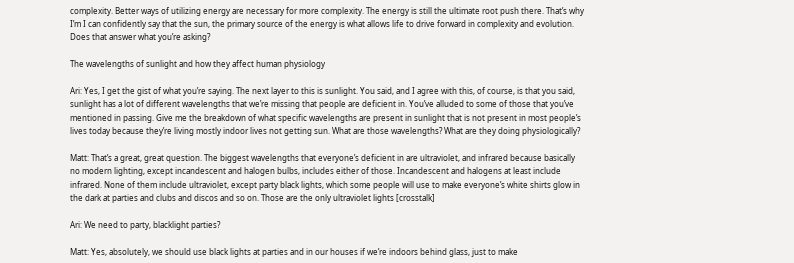complexity. Better ways of utilizing energy are necessary for more complexity. The energy is still the ultimate root push there. That’s why I’m I can confidently say that the sun, the primary source of the energy is what allows life to drive forward in complexity and evolution. Does that answer what you’re asking?

The wavelengths of sunlight and how they affect human physiology

Ari: Yes, I get the gist of what you’re saying. The next layer to this is sunlight. You said, and I agree with this, of course, is that you said, sunlight has a lot of different wavelengths that we’re missing that people are deficient in. You’ve alluded to some of those that you’ve mentioned in passing. Give me the breakdown of what specific wavelengths are present in sunlight that is not present in most people’s lives today because they’re living mostly indoor lives not getting sun. What are those wavelengths? What are they doing physiologically?

Matt: That’s a great, great question. The biggest wavelengths that everyone’s deficient in are ultraviolet, and infrared because basically no modern lighting, except incandescent and halogen bulbs, includes either of those. Incandescent and halogens at least include infrared. None of them include ultraviolet, except party black lights, which some people will use to make everyone’s white shirts glow in the dark at parties and clubs and discos and so on. Those are the only ultraviolet lights [crosstalk]

Ari: We need to party, blacklight parties?

Matt: Yes, absolutely, we should use black lights at parties and in our houses if we’re indoors behind glass, just to make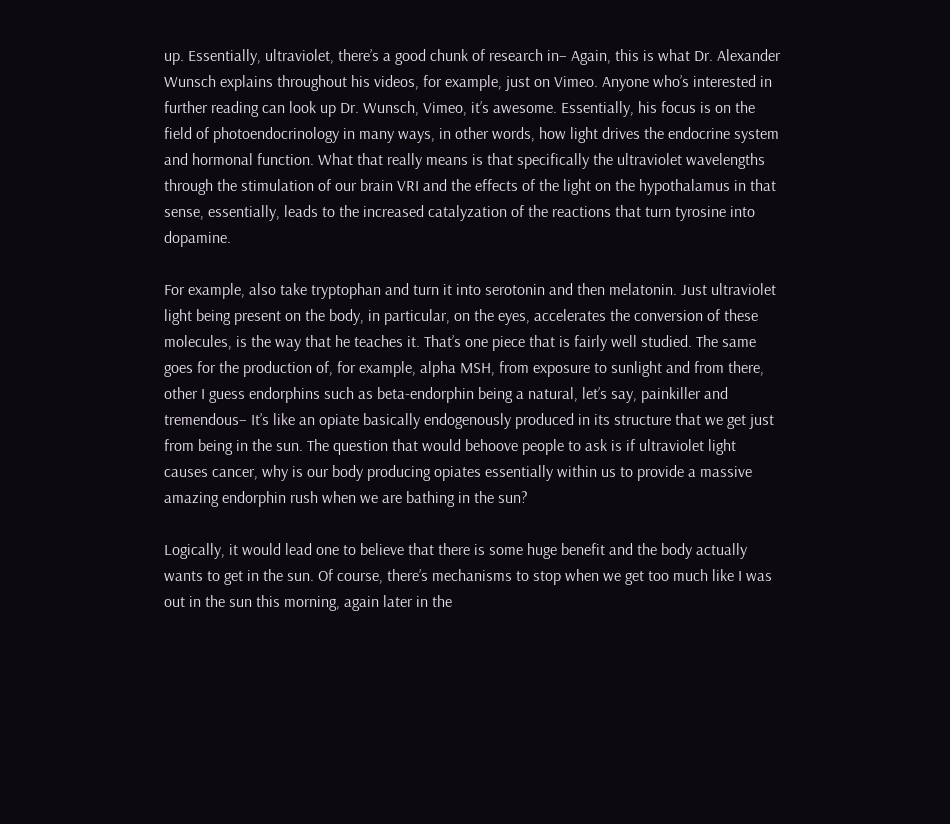up. Essentially, ultraviolet, there’s a good chunk of research in– Again, this is what Dr. Alexander Wunsch explains throughout his videos, for example, just on Vimeo. Anyone who’s interested in further reading can look up Dr. Wunsch, Vimeo, it’s awesome. Essentially, his focus is on the field of photoendocrinology in many ways, in other words, how light drives the endocrine system and hormonal function. What that really means is that specifically the ultraviolet wavelengths through the stimulation of our brain VRI and the effects of the light on the hypothalamus in that sense, essentially, leads to the increased catalyzation of the reactions that turn tyrosine into dopamine.

For example, also take tryptophan and turn it into serotonin and then melatonin. Just ultraviolet light being present on the body, in particular, on the eyes, accelerates the conversion of these molecules, is the way that he teaches it. That’s one piece that is fairly well studied. The same goes for the production of, for example, alpha MSH, from exposure to sunlight and from there, other I guess endorphins such as beta-endorphin being a natural, let’s say, painkiller and tremendous– It’s like an opiate basically endogenously produced in its structure that we get just from being in the sun. The question that would behoove people to ask is if ultraviolet light causes cancer, why is our body producing opiates essentially within us to provide a massive amazing endorphin rush when we are bathing in the sun?

Logically, it would lead one to believe that there is some huge benefit and the body actually wants to get in the sun. Of course, there’s mechanisms to stop when we get too much like I was out in the sun this morning, again later in the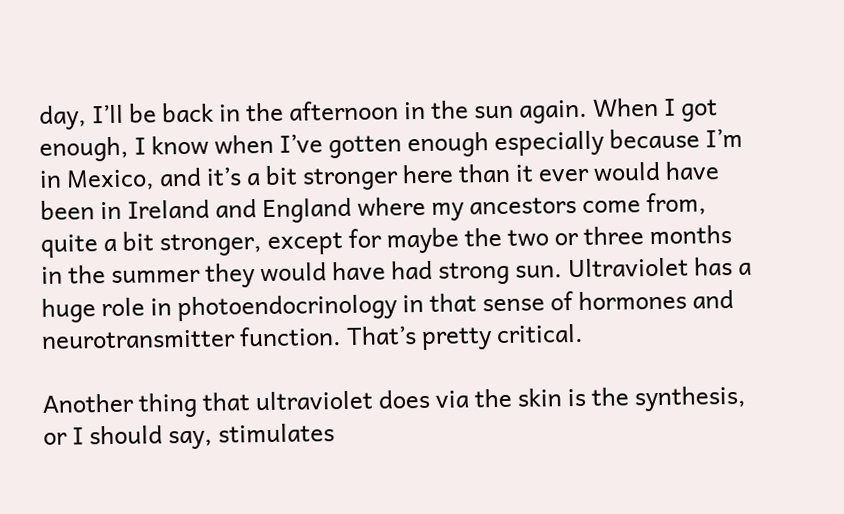day, I’ll be back in the afternoon in the sun again. When I got enough, I know when I’ve gotten enough especially because I’m in Mexico, and it’s a bit stronger here than it ever would have been in Ireland and England where my ancestors come from, quite a bit stronger, except for maybe the two or three months in the summer they would have had strong sun. Ultraviolet has a huge role in photoendocrinology in that sense of hormones and neurotransmitter function. That’s pretty critical.

Another thing that ultraviolet does via the skin is the synthesis, or I should say, stimulates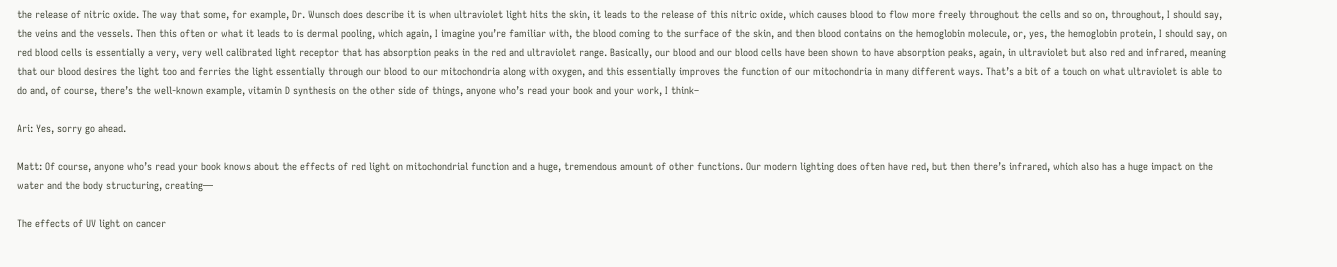the release of nitric oxide. The way that some, for example, Dr. Wunsch does describe it is when ultraviolet light hits the skin, it leads to the release of this nitric oxide, which causes blood to flow more freely throughout the cells and so on, throughout, I should say, the veins and the vessels. Then this often or what it leads to is dermal pooling, which again, I imagine you’re familiar with, the blood coming to the surface of the skin, and then blood contains on the hemoglobin molecule, or, yes, the hemoglobin protein, I should say, on red blood cells is essentially a very, very well calibrated light receptor that has absorption peaks in the red and ultraviolet range. Basically, our blood and our blood cells have been shown to have absorption peaks, again, in ultraviolet but also red and infrared, meaning that our blood desires the light too and ferries the light essentially through our blood to our mitochondria along with oxygen, and this essentially improves the function of our mitochondria in many different ways. That’s a bit of a touch on what ultraviolet is able to do and, of course, there’s the well-known example, vitamin D synthesis on the other side of things, anyone who’s read your book and your work, I think–

Ari: Yes, sorry go ahead.

Matt: Of course, anyone who’s read your book knows about the effects of red light on mitochondrial function and a huge, tremendous amount of other functions. Our modern lighting does often have red, but then there’s infrared, which also has a huge impact on the water and the body structuring, creating—

The effects of UV light on cancer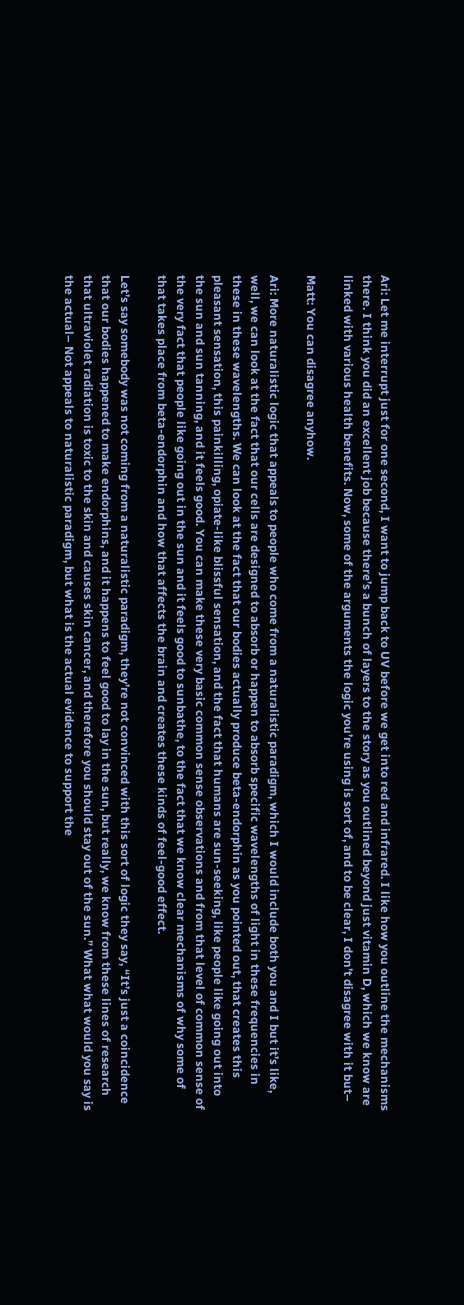Ari: Let me interrupt just for one second, I want to jump back to UV before we get into red and infrared. I like how you outline the mechanisms there. I think you did an excellent job because there’s a bunch of layers to the story as you outlined beyond just vitamin D, which we know are linked with various health benefits. Now, some of the arguments the logic you’re using is sort of, and to be clear, I don’t disagree with it but–

Matt: You can disagree anyhow.

Ari: More naturalistic logic that appeals to people who come from a naturalistic paradigm, which I would include both you and I but it’s like, well, we can look at the fact that our cells are designed to absorb or happen to absorb specific wavelengths of light in these frequencies in these in these wavelengths. We can look at the fact that our bodies actually produce beta-endorphin as you pointed out, that creates this pleasant sensation, this painkilling, opiate-like blissful sensation, and the fact that humans are sun-seeking, like people like going out into the sun and sun tanning, and it feels good. You can make these very basic common sense observations and from that level of common sense of the very fact that people like going out in the sun and it feels good to sunbathe, to the fact that we know clear mechanisms of why some of that takes place from beta-endorphin and how that affects the brain and creates these kinds of feel-good effect.

Let’s say somebody was not coming from a naturalistic paradigm, they’re not convinced with this sort of logic they say, “It’s just a coincidence that our bodies happened to make endorphins, and it happens to feel good to lay in the sun, but really, we know from these lines of research that ultraviolet radiation is toxic to the skin and causes skin cancer, and therefore you should stay out of the sun.” What what would you say is the actual– Not appeals to naturalistic paradigm, but what is the actual evidence to support the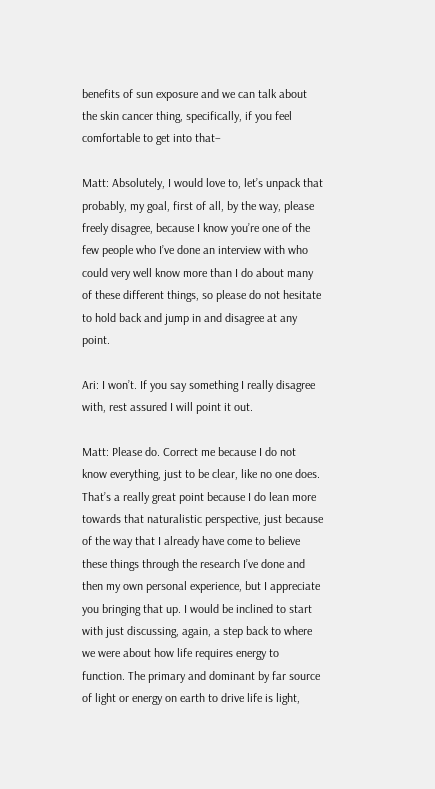benefits of sun exposure and we can talk about the skin cancer thing, specifically, if you feel comfortable to get into that–

Matt: Absolutely, I would love to, let’s unpack that probably, my goal, first of all, by the way, please freely disagree, because I know you’re one of the few people who I’ve done an interview with who could very well know more than I do about many of these different things, so please do not hesitate to hold back and jump in and disagree at any point.

Ari: I won’t. If you say something I really disagree with, rest assured I will point it out.

Matt: Please do. Correct me because I do not know everything, just to be clear, like no one does. That’s a really great point because I do lean more towards that naturalistic perspective, just because of the way that I already have come to believe these things through the research I’ve done and then my own personal experience, but I appreciate you bringing that up. I would be inclined to start with just discussing, again, a step back to where we were about how life requires energy to function. The primary and dominant by far source of light or energy on earth to drive life is light,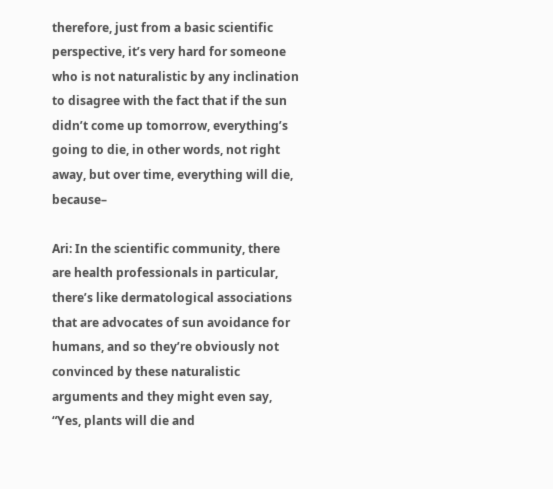therefore, just from a basic scientific perspective, it’s very hard for someone who is not naturalistic by any inclination to disagree with the fact that if the sun didn’t come up tomorrow, everything’s going to die, in other words, not right away, but over time, everything will die, because–

Ari: In the scientific community, there are health professionals in particular, there’s like dermatological associations that are advocates of sun avoidance for humans, and so they’re obviously not convinced by these naturalistic arguments and they might even say, “Yes, plants will die and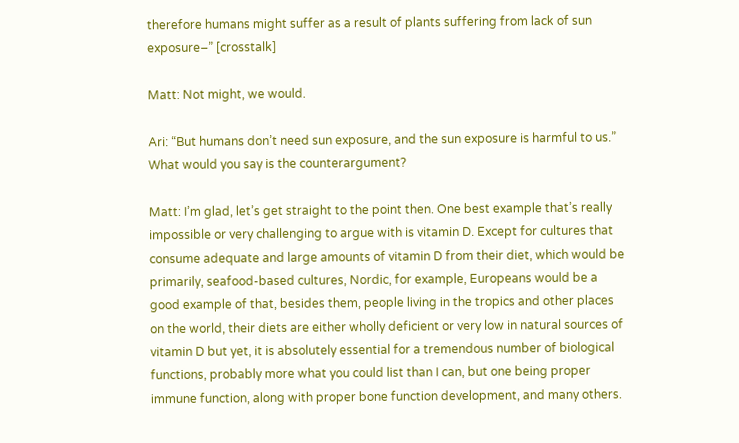therefore humans might suffer as a result of plants suffering from lack of sun exposure–” [crosstalk]

Matt: Not might, we would.

Ari: “But humans don’t need sun exposure, and the sun exposure is harmful to us.” What would you say is the counterargument?

Matt: I’m glad, let’s get straight to the point then. One best example that’s really impossible or very challenging to argue with is vitamin D. Except for cultures that consume adequate and large amounts of vitamin D from their diet, which would be primarily, seafood-based cultures, Nordic, for example, Europeans would be a good example of that, besides them, people living in the tropics and other places on the world, their diets are either wholly deficient or very low in natural sources of vitamin D but yet, it is absolutely essential for a tremendous number of biological functions, probably more what you could list than I can, but one being proper immune function, along with proper bone function development, and many others.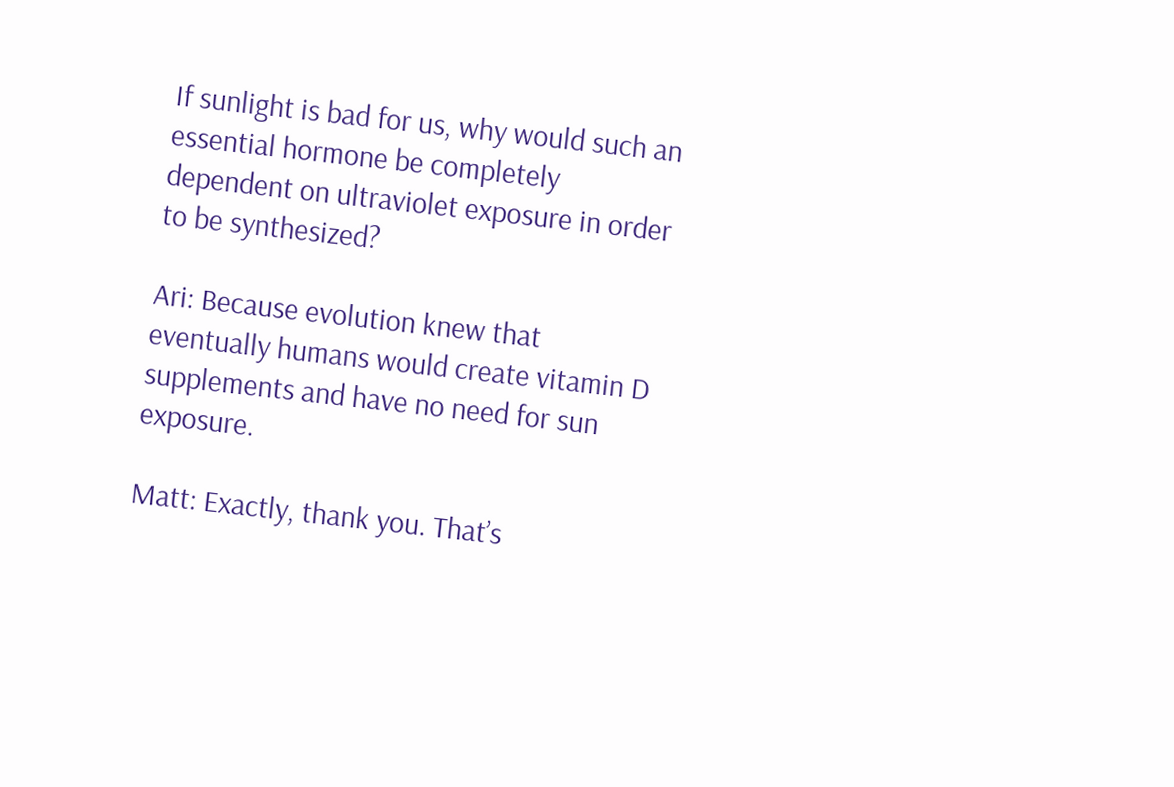If sunlight is bad for us, why would such an essential hormone be completely dependent on ultraviolet exposure in order to be synthesized?

Ari: Because evolution knew that eventually humans would create vitamin D supplements and have no need for sun exposure.

Matt: Exactly, thank you. That’s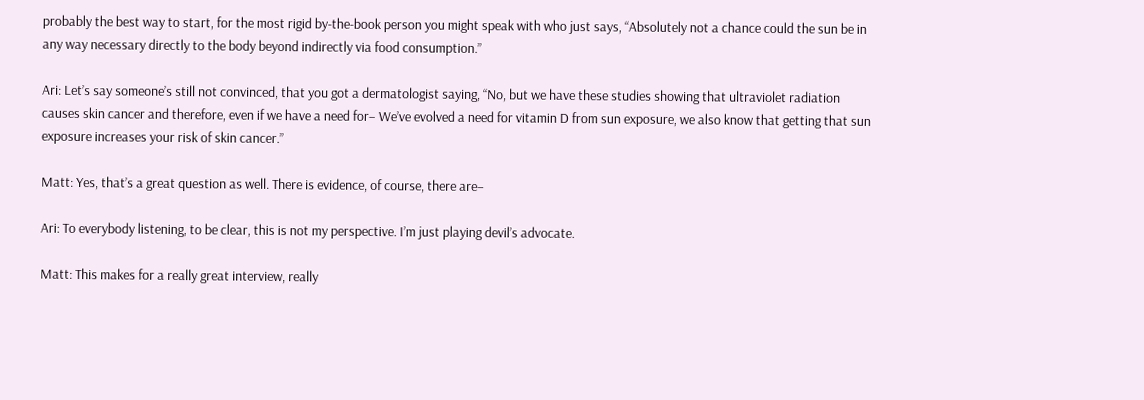probably the best way to start, for the most rigid by-the-book person you might speak with who just says, “Absolutely not a chance could the sun be in any way necessary directly to the body beyond indirectly via food consumption.”

Ari: Let’s say someone’s still not convinced, that you got a dermatologist saying, “No, but we have these studies showing that ultraviolet radiation causes skin cancer and therefore, even if we have a need for– We’ve evolved a need for vitamin D from sun exposure, we also know that getting that sun exposure increases your risk of skin cancer.”

Matt: Yes, that’s a great question as well. There is evidence, of course, there are–

Ari: To everybody listening, to be clear, this is not my perspective. I’m just playing devil’s advocate.

Matt: This makes for a really great interview, really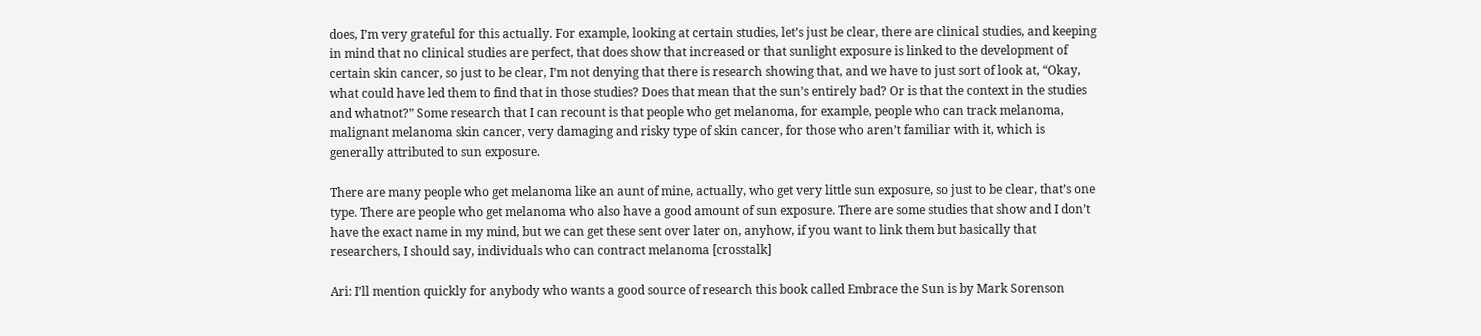does, I’m very grateful for this actually. For example, looking at certain studies, let’s just be clear, there are clinical studies, and keeping in mind that no clinical studies are perfect, that does show that increased or that sunlight exposure is linked to the development of certain skin cancer, so just to be clear, I’m not denying that there is research showing that, and we have to just sort of look at, “Okay, what could have led them to find that in those studies? Does that mean that the sun’s entirely bad? Or is that the context in the studies and whatnot?” Some research that I can recount is that people who get melanoma, for example, people who can track melanoma, malignant melanoma skin cancer, very damaging and risky type of skin cancer, for those who aren’t familiar with it, which is generally attributed to sun exposure.

There are many people who get melanoma like an aunt of mine, actually, who get very little sun exposure, so just to be clear, that’s one type. There are people who get melanoma who also have a good amount of sun exposure. There are some studies that show and I don’t have the exact name in my mind, but we can get these sent over later on, anyhow, if you want to link them but basically that researchers, I should say, individuals who can contract melanoma [crosstalk]

Ari: I’ll mention quickly for anybody who wants a good source of research this book called Embrace the Sun is by Mark Sorenson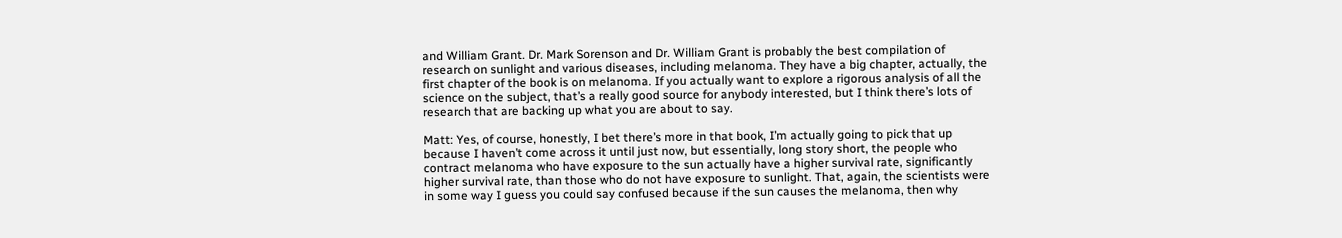and William Grant. Dr. Mark Sorenson and Dr. William Grant is probably the best compilation of research on sunlight and various diseases, including melanoma. They have a big chapter, actually, the first chapter of the book is on melanoma. If you actually want to explore a rigorous analysis of all the science on the subject, that’s a really good source for anybody interested, but I think there’s lots of research that are backing up what you are about to say.

Matt: Yes, of course, honestly, I bet there’s more in that book, I’m actually going to pick that up because I haven’t come across it until just now, but essentially, long story short, the people who contract melanoma who have exposure to the sun actually have a higher survival rate, significantly higher survival rate, than those who do not have exposure to sunlight. That, again, the scientists were in some way I guess you could say confused because if the sun causes the melanoma, then why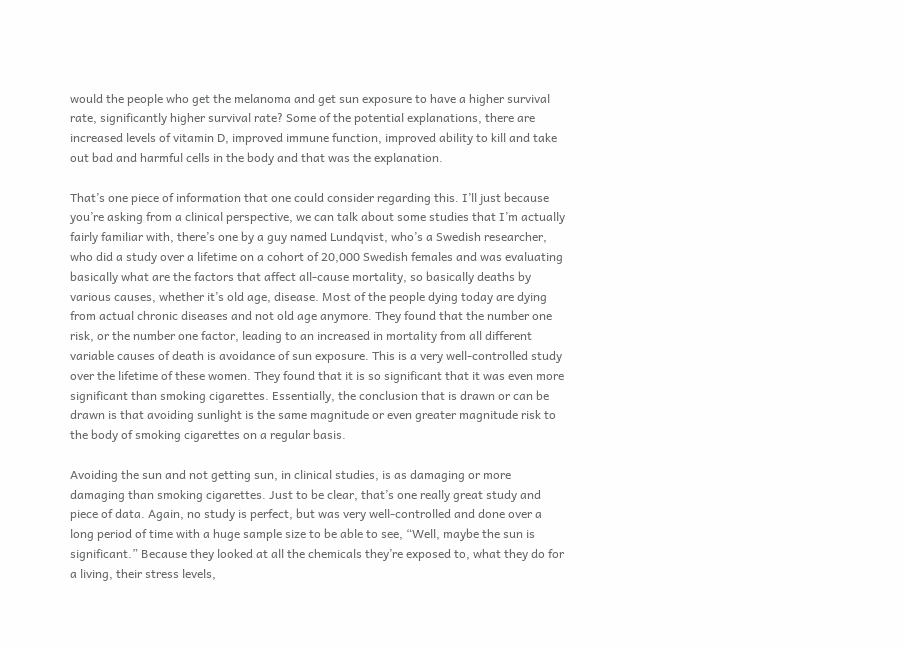would the people who get the melanoma and get sun exposure to have a higher survival rate, significantly higher survival rate? Some of the potential explanations, there are increased levels of vitamin D, improved immune function, improved ability to kill and take out bad and harmful cells in the body and that was the explanation.

That’s one piece of information that one could consider regarding this. I’ll just because you’re asking from a clinical perspective, we can talk about some studies that I’m actually fairly familiar with, there’s one by a guy named Lundqvist, who’s a Swedish researcher, who did a study over a lifetime on a cohort of 20,000 Swedish females and was evaluating basically what are the factors that affect all-cause mortality, so basically deaths by various causes, whether it’s old age, disease. Most of the people dying today are dying from actual chronic diseases and not old age anymore. They found that the number one risk, or the number one factor, leading to an increased in mortality from all different variable causes of death is avoidance of sun exposure. This is a very well-controlled study over the lifetime of these women. They found that it is so significant that it was even more significant than smoking cigarettes. Essentially, the conclusion that is drawn or can be drawn is that avoiding sunlight is the same magnitude or even greater magnitude risk to the body of smoking cigarettes on a regular basis.

Avoiding the sun and not getting sun, in clinical studies, is as damaging or more damaging than smoking cigarettes. Just to be clear, that’s one really great study and piece of data. Again, no study is perfect, but was very well-controlled and done over a long period of time with a huge sample size to be able to see, “Well, maybe the sun is significant.” Because they looked at all the chemicals they’re exposed to, what they do for a living, their stress levels,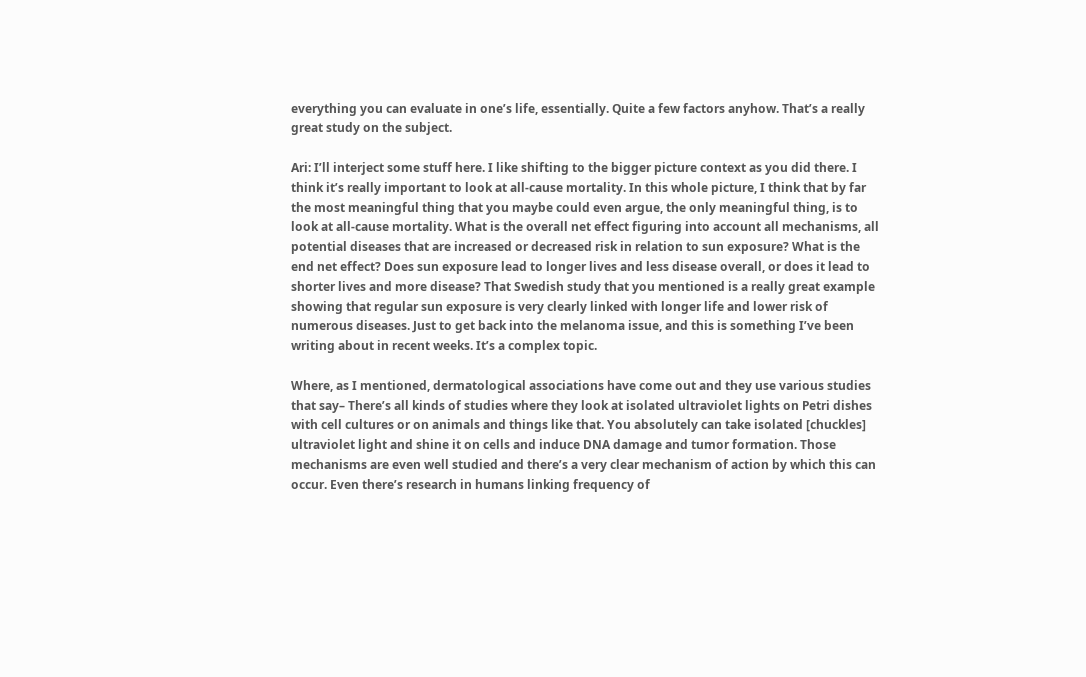everything you can evaluate in one’s life, essentially. Quite a few factors anyhow. That’s a really great study on the subject.

Ari: I’ll interject some stuff here. I like shifting to the bigger picture context as you did there. I think it’s really important to look at all-cause mortality. In this whole picture, I think that by far the most meaningful thing that you maybe could even argue, the only meaningful thing, is to look at all-cause mortality. What is the overall net effect figuring into account all mechanisms, all potential diseases that are increased or decreased risk in relation to sun exposure? What is the end net effect? Does sun exposure lead to longer lives and less disease overall, or does it lead to shorter lives and more disease? That Swedish study that you mentioned is a really great example showing that regular sun exposure is very clearly linked with longer life and lower risk of numerous diseases. Just to get back into the melanoma issue, and this is something I’ve been writing about in recent weeks. It’s a complex topic.

Where, as I mentioned, dermatological associations have come out and they use various studies that say– There’s all kinds of studies where they look at isolated ultraviolet lights on Petri dishes with cell cultures or on animals and things like that. You absolutely can take isolated [chuckles] ultraviolet light and shine it on cells and induce DNA damage and tumor formation. Those mechanisms are even well studied and there’s a very clear mechanism of action by which this can occur. Even there’s research in humans linking frequency of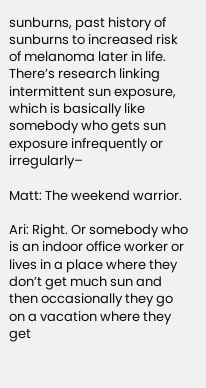sunburns, past history of sunburns to increased risk of melanoma later in life. There’s research linking intermittent sun exposure, which is basically like somebody who gets sun exposure infrequently or irregularly–

Matt: The weekend warrior.

Ari: Right. Or somebody who is an indoor office worker or lives in a place where they don’t get much sun and then occasionally they go on a vacation where they get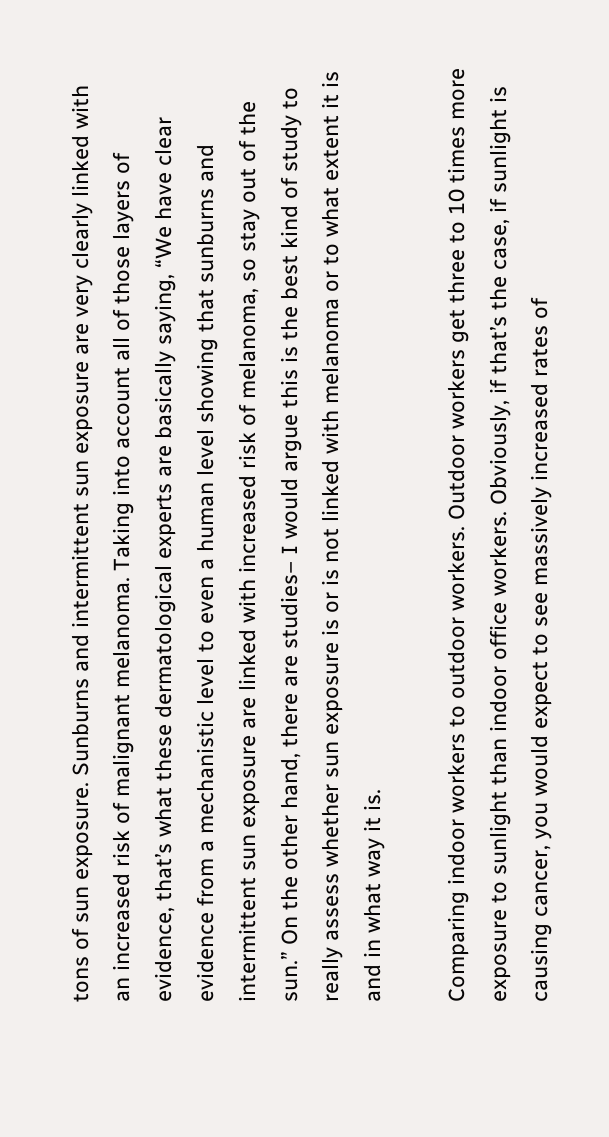tons of sun exposure. Sunburns and intermittent sun exposure are very clearly linked with an increased risk of malignant melanoma. Taking into account all of those layers of evidence, that’s what these dermatological experts are basically saying, “We have clear evidence from a mechanistic level to even a human level showing that sunburns and intermittent sun exposure are linked with increased risk of melanoma, so stay out of the sun.” On the other hand, there are studies– I would argue this is the best kind of study to really assess whether sun exposure is or is not linked with melanoma or to what extent it is and in what way it is.

Comparing indoor workers to outdoor workers. Outdoor workers get three to 10 times more exposure to sunlight than indoor office workers. Obviously, if that’s the case, if sunlight is causing cancer, you would expect to see massively increased rates of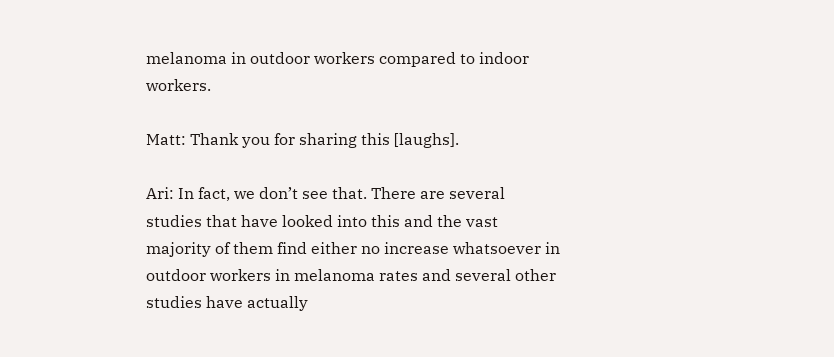melanoma in outdoor workers compared to indoor workers.

Matt: Thank you for sharing this [laughs].

Ari: In fact, we don’t see that. There are several studies that have looked into this and the vast majority of them find either no increase whatsoever in outdoor workers in melanoma rates and several other studies have actually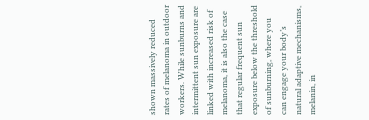shown massively reduced rates of melanoma in outdoor workers. While sunburns and intermittent sun exposure are linked with increased risk of melanoma, it is also the case that regular frequent sun exposure below the threshold of sunburning, where you can engage your body’s natural adaptive mechanisms, melanin, in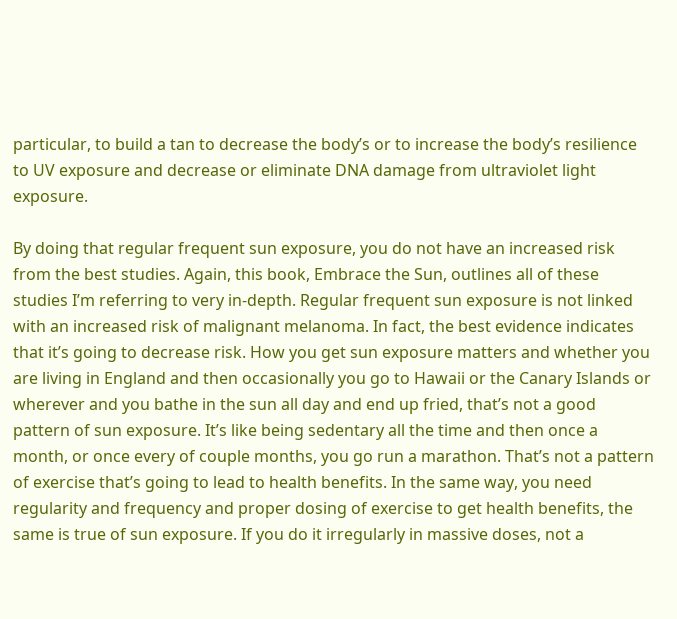particular, to build a tan to decrease the body’s or to increase the body’s resilience to UV exposure and decrease or eliminate DNA damage from ultraviolet light exposure.

By doing that regular frequent sun exposure, you do not have an increased risk from the best studies. Again, this book, Embrace the Sun, outlines all of these studies I’m referring to very in-depth. Regular frequent sun exposure is not linked with an increased risk of malignant melanoma. In fact, the best evidence indicates that it’s going to decrease risk. How you get sun exposure matters and whether you are living in England and then occasionally you go to Hawaii or the Canary Islands or wherever and you bathe in the sun all day and end up fried, that’s not a good pattern of sun exposure. It’s like being sedentary all the time and then once a month, or once every of couple months, you go run a marathon. That’s not a pattern of exercise that’s going to lead to health benefits. In the same way, you need regularity and frequency and proper dosing of exercise to get health benefits, the same is true of sun exposure. If you do it irregularly in massive doses, not a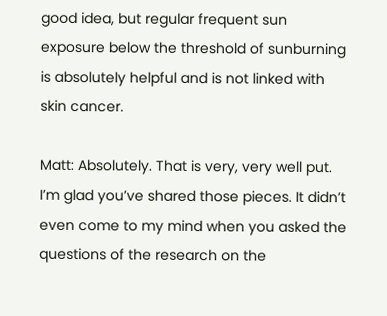good idea, but regular frequent sun exposure below the threshold of sunburning is absolutely helpful and is not linked with skin cancer.

Matt: Absolutely. That is very, very well put. I’m glad you’ve shared those pieces. It didn’t even come to my mind when you asked the questions of the research on the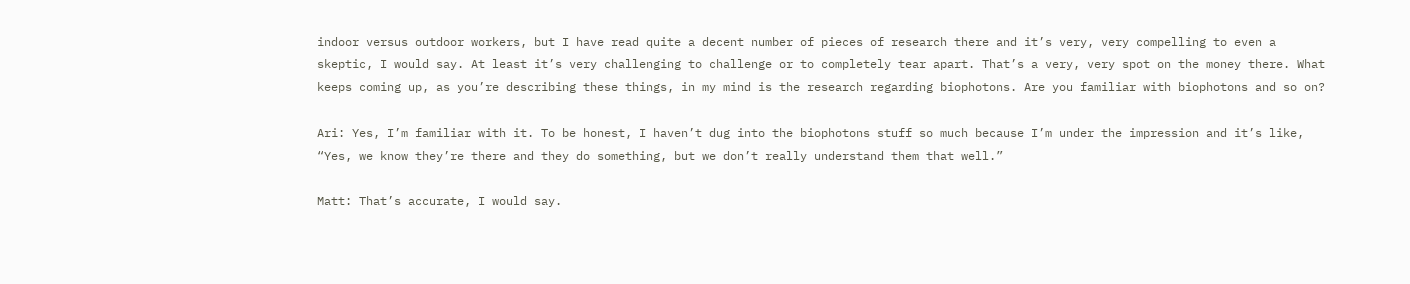indoor versus outdoor workers, but I have read quite a decent number of pieces of research there and it’s very, very compelling to even a skeptic, I would say. At least it’s very challenging to challenge or to completely tear apart. That’s a very, very spot on the money there. What keeps coming up, as you’re describing these things, in my mind is the research regarding biophotons. Are you familiar with biophotons and so on?

Ari: Yes, I’m familiar with it. To be honest, I haven’t dug into the biophotons stuff so much because I’m under the impression and it’s like, “Yes, we know they’re there and they do something, but we don’t really understand them that well.”

Matt: That’s accurate, I would say.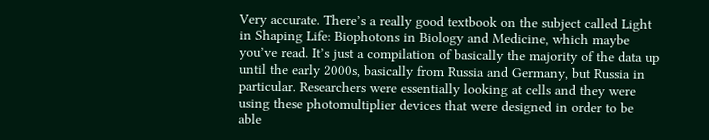Very accurate. There’s a really good textbook on the subject called Light in Shaping Life: Biophotons in Biology and Medicine, which maybe you’ve read. It’s just a compilation of basically the majority of the data up until the early 2000s, basically from Russia and Germany, but Russia in particular. Researchers were essentially looking at cells and they were using these photomultiplier devices that were designed in order to be able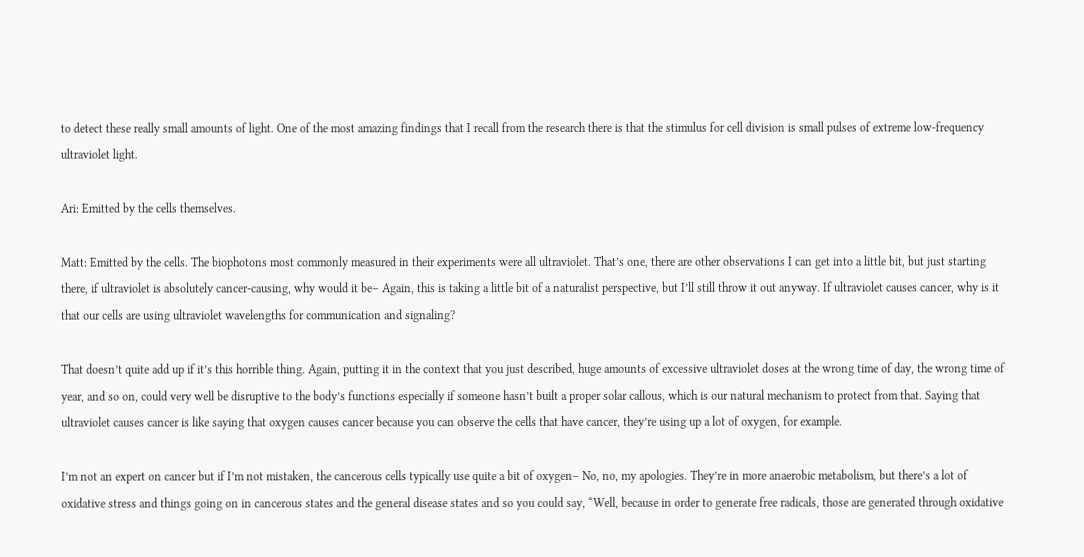to detect these really small amounts of light. One of the most amazing findings that I recall from the research there is that the stimulus for cell division is small pulses of extreme low-frequency ultraviolet light.

Ari: Emitted by the cells themselves.

Matt: Emitted by the cells. The biophotons most commonly measured in their experiments were all ultraviolet. That’s one, there are other observations I can get into a little bit, but just starting there, if ultraviolet is absolutely cancer-causing, why would it be– Again, this is taking a little bit of a naturalist perspective, but I’ll still throw it out anyway. If ultraviolet causes cancer, why is it that our cells are using ultraviolet wavelengths for communication and signaling?

That doesn’t quite add up if it’s this horrible thing. Again, putting it in the context that you just described, huge amounts of excessive ultraviolet doses at the wrong time of day, the wrong time of year, and so on, could very well be disruptive to the body’s functions especially if someone hasn’t built a proper solar callous, which is our natural mechanism to protect from that. Saying that ultraviolet causes cancer is like saying that oxygen causes cancer because you can observe the cells that have cancer, they’re using up a lot of oxygen, for example.

I’m not an expert on cancer but if I’m not mistaken, the cancerous cells typically use quite a bit of oxygen– No, no, my apologies. They’re in more anaerobic metabolism, but there’s a lot of oxidative stress and things going on in cancerous states and the general disease states and so you could say, “Well, because in order to generate free radicals, those are generated through oxidative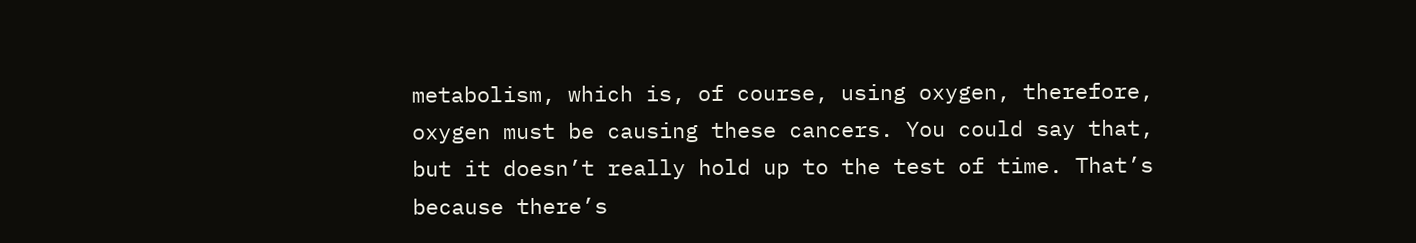metabolism, which is, of course, using oxygen, therefore, oxygen must be causing these cancers. You could say that, but it doesn’t really hold up to the test of time. That’s because there’s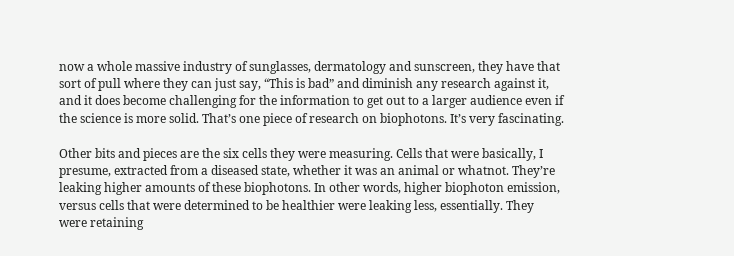now a whole massive industry of sunglasses, dermatology and sunscreen, they have that sort of pull where they can just say, “This is bad” and diminish any research against it, and it does become challenging for the information to get out to a larger audience even if the science is more solid. That’s one piece of research on biophotons. It’s very fascinating.

Other bits and pieces are the six cells they were measuring. Cells that were basically, I presume, extracted from a diseased state, whether it was an animal or whatnot. They’re leaking higher amounts of these biophotons. In other words, higher biophoton emission, versus cells that were determined to be healthier were leaking less, essentially. They were retaining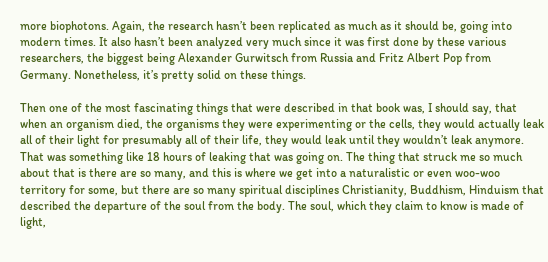more biophotons. Again, the research hasn’t been replicated as much as it should be, going into modern times. It also hasn’t been analyzed very much since it was first done by these various researchers, the biggest being Alexander Gurwitsch from Russia and Fritz Albert Pop from Germany. Nonetheless, it’s pretty solid on these things.

Then one of the most fascinating things that were described in that book was, I should say, that when an organism died, the organisms they were experimenting or the cells, they would actually leak all of their light for presumably all of their life, they would leak until they wouldn’t leak anymore. That was something like 18 hours of leaking that was going on. The thing that struck me so much about that is there are so many, and this is where we get into a naturalistic or even woo-woo territory for some, but there are so many spiritual disciplines Christianity, Buddhism, Hinduism that described the departure of the soul from the body. The soul, which they claim to know is made of light,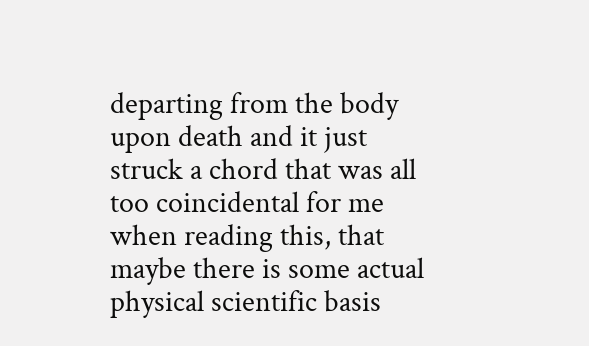departing from the body upon death and it just struck a chord that was all too coincidental for me when reading this, that maybe there is some actual physical scientific basis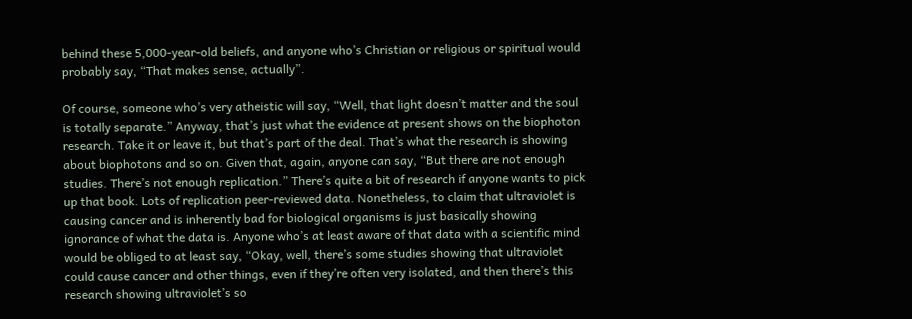behind these 5,000-year-old beliefs, and anyone who’s Christian or religious or spiritual would probably say, “That makes sense, actually”.

Of course, someone who’s very atheistic will say, “Well, that light doesn’t matter and the soul is totally separate.” Anyway, that’s just what the evidence at present shows on the biophoton research. Take it or leave it, but that’s part of the deal. That’s what the research is showing about biophotons and so on. Given that, again, anyone can say, “But there are not enough studies. There’s not enough replication.” There’s quite a bit of research if anyone wants to pick up that book. Lots of replication peer-reviewed data. Nonetheless, to claim that ultraviolet is causing cancer and is inherently bad for biological organisms is just basically showing ignorance of what the data is. Anyone who’s at least aware of that data with a scientific mind would be obliged to at least say, “Okay, well, there’s some studies showing that ultraviolet could cause cancer and other things, even if they’re often very isolated, and then there’s this research showing ultraviolet’s so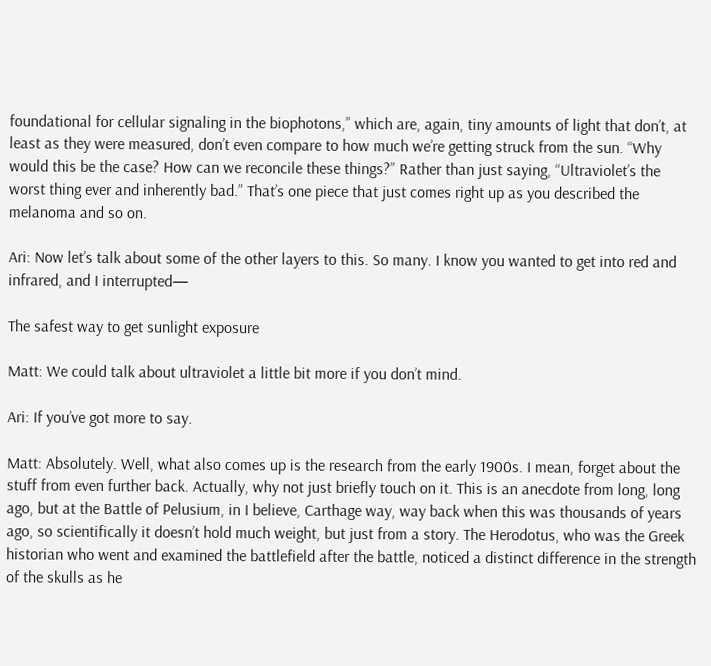foundational for cellular signaling in the biophotons,” which are, again, tiny amounts of light that don’t, at least as they were measured, don’t even compare to how much we’re getting struck from the sun. “Why would this be the case? How can we reconcile these things?” Rather than just saying, “Ultraviolet’s the worst thing ever and inherently bad.” That’s one piece that just comes right up as you described the melanoma and so on.

Ari: Now let’s talk about some of the other layers to this. So many. I know you wanted to get into red and infrared, and I interrupted—

The safest way to get sunlight exposure

Matt: We could talk about ultraviolet a little bit more if you don’t mind.

Ari: If you’ve got more to say.

Matt: Absolutely. Well, what also comes up is the research from the early 1900s. I mean, forget about the stuff from even further back. Actually, why not just briefly touch on it. This is an anecdote from long, long ago, but at the Battle of Pelusium, in I believe, Carthage way, way back when this was thousands of years ago, so scientifically it doesn’t hold much weight, but just from a story. The Herodotus, who was the Greek historian who went and examined the battlefield after the battle, noticed a distinct difference in the strength of the skulls as he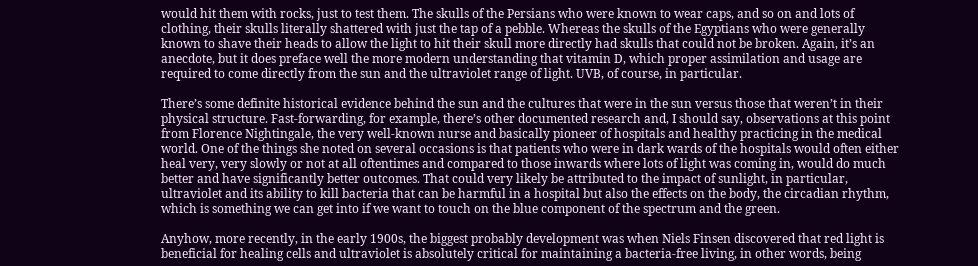would hit them with rocks, just to test them. The skulls of the Persians who were known to wear caps, and so on and lots of clothing, their skulls literally shattered with just the tap of a pebble. Whereas the skulls of the Egyptians who were generally known to shave their heads to allow the light to hit their skull more directly had skulls that could not be broken. Again, it’s an anecdote, but it does preface well the more modern understanding that vitamin D, which proper assimilation and usage are required to come directly from the sun and the ultraviolet range of light. UVB, of course, in particular.

There’s some definite historical evidence behind the sun and the cultures that were in the sun versus those that weren’t in their physical structure. Fast-forwarding, for example, there’s other documented research and, I should say, observations at this point from Florence Nightingale, the very well-known nurse and basically pioneer of hospitals and healthy practicing in the medical world. One of the things she noted on several occasions is that patients who were in dark wards of the hospitals would often either heal very, very slowly or not at all oftentimes and compared to those inwards where lots of light was coming in, would do much better and have significantly better outcomes. That could very likely be attributed to the impact of sunlight, in particular, ultraviolet and its ability to kill bacteria that can be harmful in a hospital but also the effects on the body, the circadian rhythm, which is something we can get into if we want to touch on the blue component of the spectrum and the green.

Anyhow, more recently, in the early 1900s, the biggest probably development was when Niels Finsen discovered that red light is beneficial for healing cells and ultraviolet is absolutely critical for maintaining a bacteria-free living, in other words, being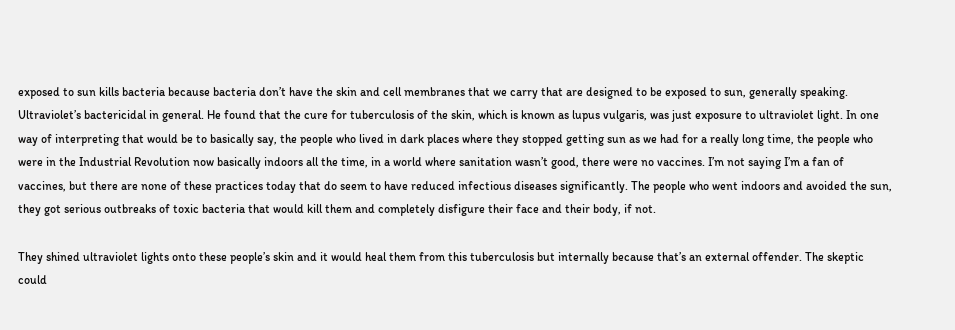exposed to sun kills bacteria because bacteria don’t have the skin and cell membranes that we carry that are designed to be exposed to sun, generally speaking. Ultraviolet’s bactericidal in general. He found that the cure for tuberculosis of the skin, which is known as lupus vulgaris, was just exposure to ultraviolet light. In one way of interpreting that would be to basically say, the people who lived in dark places where they stopped getting sun as we had for a really long time, the people who were in the Industrial Revolution now basically indoors all the time, in a world where sanitation wasn’t good, there were no vaccines. I’m not saying I’m a fan of vaccines, but there are none of these practices today that do seem to have reduced infectious diseases significantly. The people who went indoors and avoided the sun, they got serious outbreaks of toxic bacteria that would kill them and completely disfigure their face and their body, if not.

They shined ultraviolet lights onto these people’s skin and it would heal them from this tuberculosis but internally because that’s an external offender. The skeptic could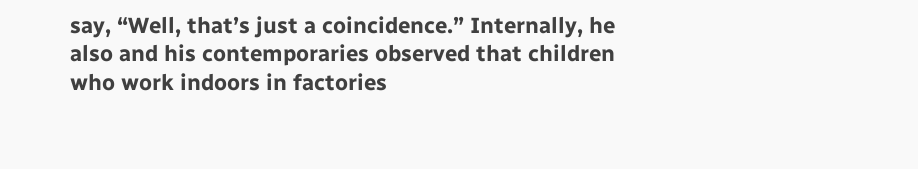say, “Well, that’s just a coincidence.” Internally, he also and his contemporaries observed that children who work indoors in factories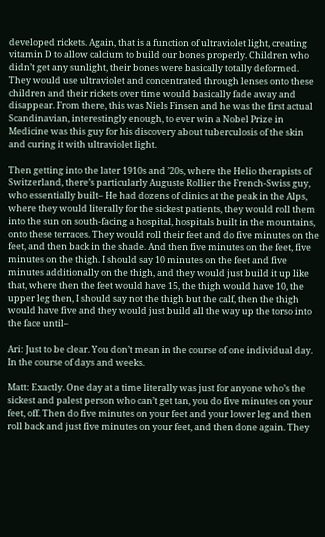developed rickets. Again, that is a function of ultraviolet light, creating vitamin D to allow calcium to build our bones properly. Children who didn’t get any sunlight, their bones were basically totally deformed. They would use ultraviolet and concentrated through lenses onto these children and their rickets over time would basically fade away and disappear. From there, this was Niels Finsen and he was the first actual Scandinavian, interestingly enough, to ever win a Nobel Prize in Medicine was this guy for his discovery about tuberculosis of the skin and curing it with ultraviolet light.

Then getting into the later 1910s and ’20s, where the Helio therapists of Switzerland, there’s particularly Auguste Rollier the French-Swiss guy, who essentially built– He had dozens of clinics at the peak in the Alps, where they would literally for the sickest patients, they would roll them into the sun on south-facing a hospital, hospitals built in the mountains, onto these terraces. They would roll their feet and do five minutes on the feet, and then back in the shade. And then five minutes on the feet, five minutes on the thigh. I should say 10 minutes on the feet and five minutes additionally on the thigh, and they would just build it up like that, where then the feet would have 15, the thigh would have 10, the upper leg then, I should say not the thigh but the calf, then the thigh would have five and they would just build all the way up the torso into the face until–

Ari: Just to be clear. You don’t mean in the course of one individual day. In the course of days and weeks.

Matt: Exactly. One day at a time literally was just for anyone who’s the sickest and palest person who can’t get tan, you do five minutes on your feet, off. Then do five minutes on your feet and your lower leg and then roll back and just five minutes on your feet, and then done again. They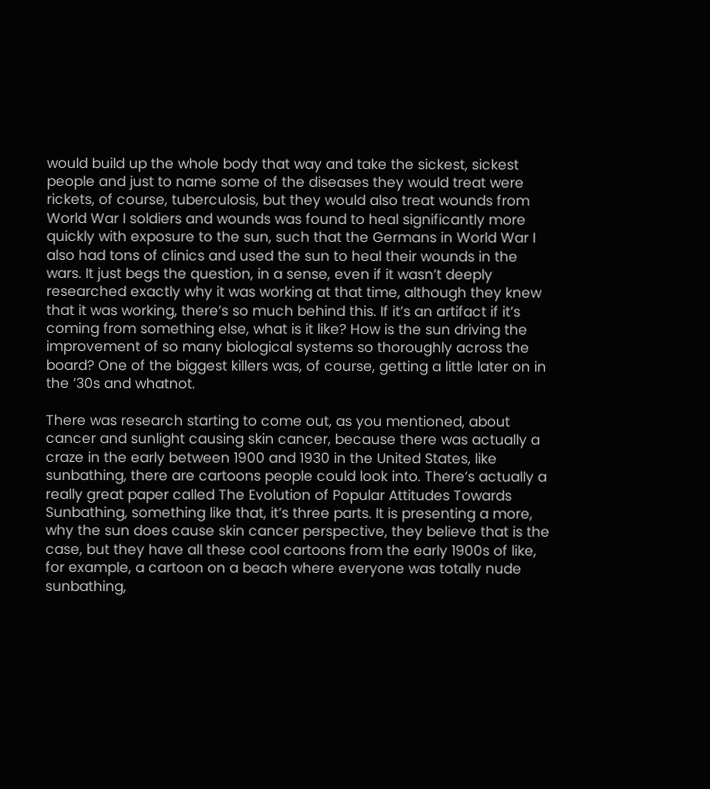would build up the whole body that way and take the sickest, sickest people and just to name some of the diseases they would treat were rickets, of course, tuberculosis, but they would also treat wounds from World War I soldiers and wounds was found to heal significantly more quickly with exposure to the sun, such that the Germans in World War I also had tons of clinics and used the sun to heal their wounds in the wars. It just begs the question, in a sense, even if it wasn’t deeply researched exactly why it was working at that time, although they knew that it was working, there’s so much behind this. If it’s an artifact if it’s coming from something else, what is it like? How is the sun driving the improvement of so many biological systems so thoroughly across the board? One of the biggest killers was, of course, getting a little later on in the ’30s and whatnot.

There was research starting to come out, as you mentioned, about cancer and sunlight causing skin cancer, because there was actually a craze in the early between 1900 and 1930 in the United States, like sunbathing, there are cartoons people could look into. There’s actually a really great paper called The Evolution of Popular Attitudes Towards Sunbathing, something like that, it’s three parts. It is presenting a more, why the sun does cause skin cancer perspective, they believe that is the case, but they have all these cool cartoons from the early 1900s of like, for example, a cartoon on a beach where everyone was totally nude sunbathing,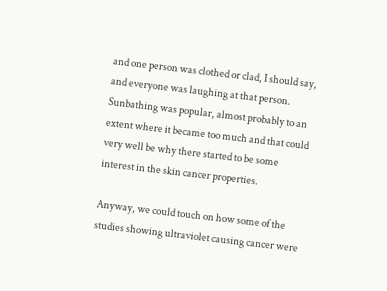and one person was clothed or clad, I should say, and everyone was laughing at that person. Sunbathing was popular, almost probably to an extent where it became too much and that could very well be why there started to be some interest in the skin cancer properties.

Anyway, we could touch on how some of the studies showing ultraviolet causing cancer were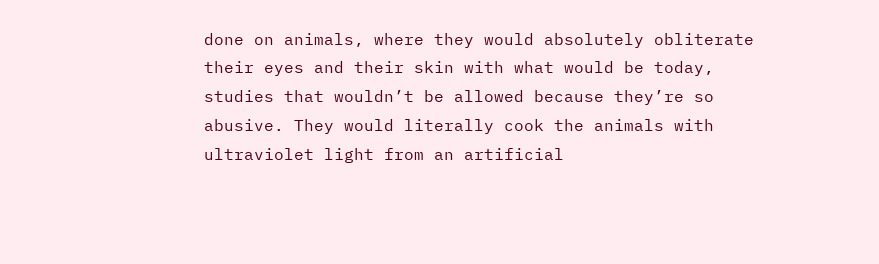done on animals, where they would absolutely obliterate their eyes and their skin with what would be today, studies that wouldn’t be allowed because they’re so abusive. They would literally cook the animals with ultraviolet light from an artificial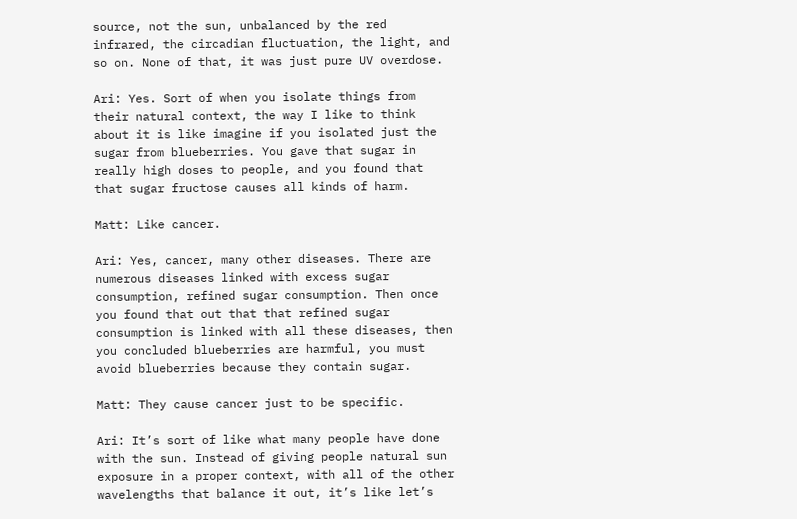source, not the sun, unbalanced by the red infrared, the circadian fluctuation, the light, and so on. None of that, it was just pure UV overdose.

Ari: Yes. Sort of when you isolate things from their natural context, the way I like to think about it is like imagine if you isolated just the sugar from blueberries. You gave that sugar in really high doses to people, and you found that that sugar fructose causes all kinds of harm.

Matt: Like cancer.

Ari: Yes, cancer, many other diseases. There are numerous diseases linked with excess sugar consumption, refined sugar consumption. Then once you found that out that that refined sugar consumption is linked with all these diseases, then you concluded blueberries are harmful, you must avoid blueberries because they contain sugar.

Matt: They cause cancer just to be specific.

Ari: It’s sort of like what many people have done with the sun. Instead of giving people natural sun exposure in a proper context, with all of the other wavelengths that balance it out, it’s like let’s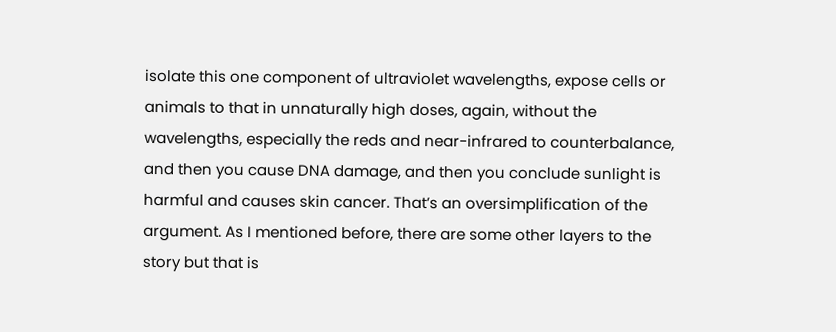isolate this one component of ultraviolet wavelengths, expose cells or animals to that in unnaturally high doses, again, without the wavelengths, especially the reds and near-infrared to counterbalance, and then you cause DNA damage, and then you conclude sunlight is harmful and causes skin cancer. That’s an oversimplification of the argument. As I mentioned before, there are some other layers to the story but that is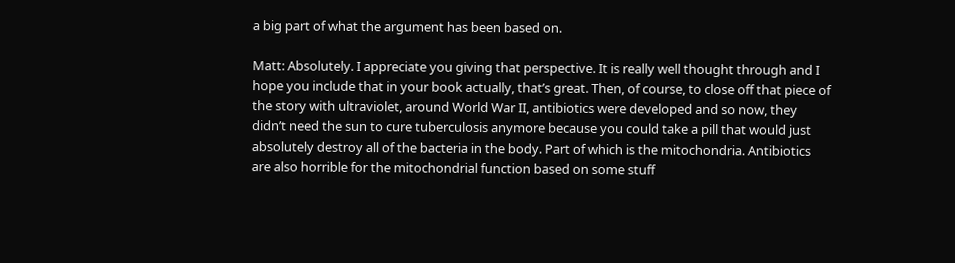a big part of what the argument has been based on.

Matt: Absolutely. I appreciate you giving that perspective. It is really well thought through and I hope you include that in your book actually, that’s great. Then, of course, to close off that piece of the story with ultraviolet, around World War II, antibiotics were developed and so now, they didn’t need the sun to cure tuberculosis anymore because you could take a pill that would just absolutely destroy all of the bacteria in the body. Part of which is the mitochondria. Antibiotics are also horrible for the mitochondrial function based on some stuff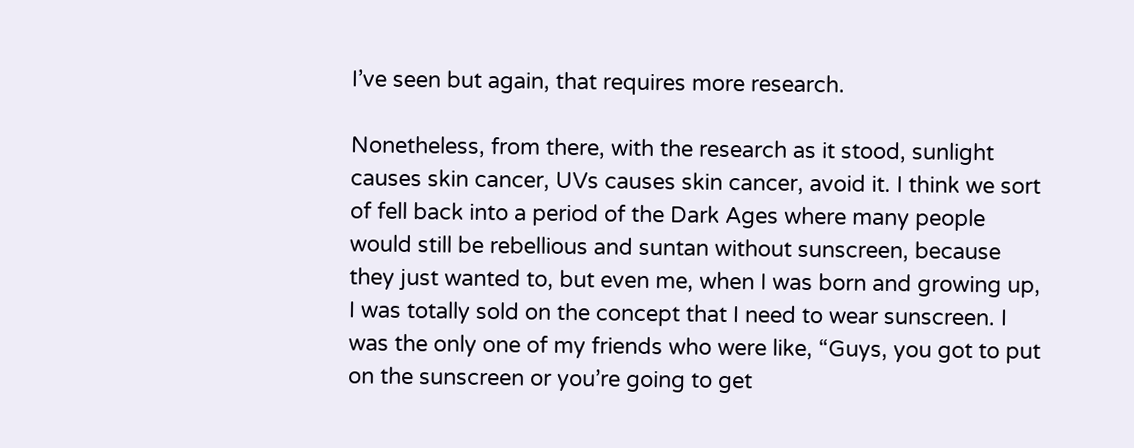I’ve seen but again, that requires more research.

Nonetheless, from there, with the research as it stood, sunlight causes skin cancer, UVs causes skin cancer, avoid it. I think we sort of fell back into a period of the Dark Ages where many people would still be rebellious and suntan without sunscreen, because they just wanted to, but even me, when I was born and growing up, I was totally sold on the concept that I need to wear sunscreen. I was the only one of my friends who were like, “Guys, you got to put on the sunscreen or you’re going to get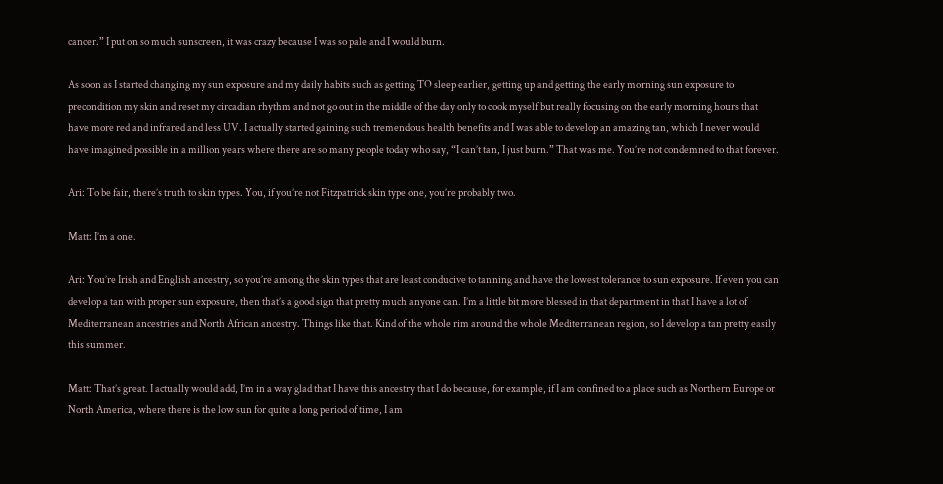cancer.” I put on so much sunscreen, it was crazy because I was so pale and I would burn.

As soon as I started changing my sun exposure and my daily habits such as getting TO sleep earlier, getting up and getting the early morning sun exposure to precondition my skin and reset my circadian rhythm and not go out in the middle of the day only to cook myself but really focusing on the early morning hours that have more red and infrared and less UV. I actually started gaining such tremendous health benefits and I was able to develop an amazing tan, which I never would have imagined possible in a million years where there are so many people today who say, “I can’t tan, I just burn.” That was me. You’re not condemned to that forever.

Ari: To be fair, there’s truth to skin types. You, if you’re not Fitzpatrick skin type one, you’re probably two.

Matt: I’m a one.

Ari: You’re Irish and English ancestry, so you’re among the skin types that are least conducive to tanning and have the lowest tolerance to sun exposure. If even you can develop a tan with proper sun exposure, then that’s a good sign that pretty much anyone can. I’m a little bit more blessed in that department in that I have a lot of Mediterranean ancestries and North African ancestry. Things like that. Kind of the whole rim around the whole Mediterranean region, so I develop a tan pretty easily this summer.

Matt: That’s great. I actually would add, I’m in a way glad that I have this ancestry that I do because, for example, if I am confined to a place such as Northern Europe or North America, where there is the low sun for quite a long period of time, I am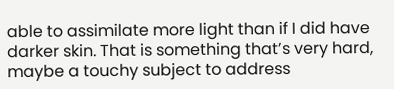able to assimilate more light than if I did have darker skin. That is something that’s very hard, maybe a touchy subject to address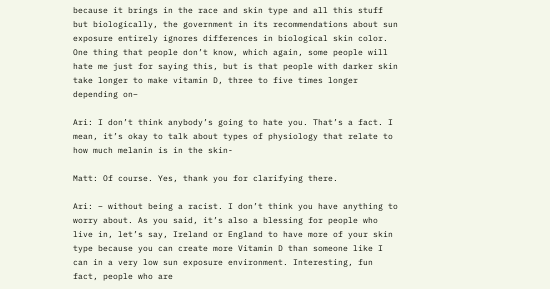because it brings in the race and skin type and all this stuff but biologically, the government in its recommendations about sun exposure entirely ignores differences in biological skin color. One thing that people don’t know, which again, some people will hate me just for saying this, but is that people with darker skin take longer to make vitamin D, three to five times longer depending on–

Ari: I don’t think anybody’s going to hate you. That’s a fact. I mean, it’s okay to talk about types of physiology that relate to how much melanin is in the skin-

Matt: Of course. Yes, thank you for clarifying there.

Ari: – without being a racist. I don’t think you have anything to worry about. As you said, it’s also a blessing for people who live in, let’s say, Ireland or England to have more of your skin type because you can create more Vitamin D than someone like I can in a very low sun exposure environment. Interesting, fun fact, people who are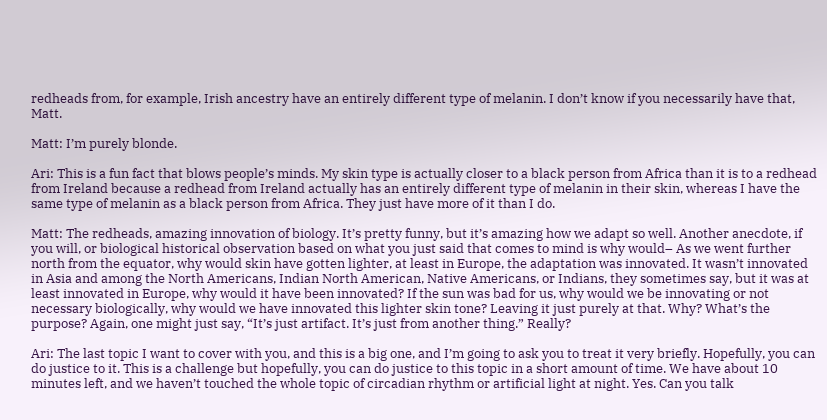redheads from, for example, Irish ancestry have an entirely different type of melanin. I don’t know if you necessarily have that, Matt.

Matt: I’m purely blonde.

Ari: This is a fun fact that blows people’s minds. My skin type is actually closer to a black person from Africa than it is to a redhead from Ireland because a redhead from Ireland actually has an entirely different type of melanin in their skin, whereas I have the same type of melanin as a black person from Africa. They just have more of it than I do.

Matt: The redheads, amazing innovation of biology. It’s pretty funny, but it’s amazing how we adapt so well. Another anecdote, if you will, or biological historical observation based on what you just said that comes to mind is why would– As we went further north from the equator, why would skin have gotten lighter, at least in Europe, the adaptation was innovated. It wasn’t innovated in Asia and among the North Americans, Indian North American, Native Americans, or Indians, they sometimes say, but it was at least innovated in Europe, why would it have been innovated? If the sun was bad for us, why would we be innovating or not necessary biologically, why would we have innovated this lighter skin tone? Leaving it just purely at that. Why? What’s the purpose? Again, one might just say, “It’s just artifact. It’s just from another thing.” Really?

Ari: The last topic I want to cover with you, and this is a big one, and I’m going to ask you to treat it very briefly. Hopefully, you can do justice to it. This is a challenge but hopefully, you can do justice to this topic in a short amount of time. We have about 10 minutes left, and we haven’t touched the whole topic of circadian rhythm or artificial light at night. Yes. Can you talk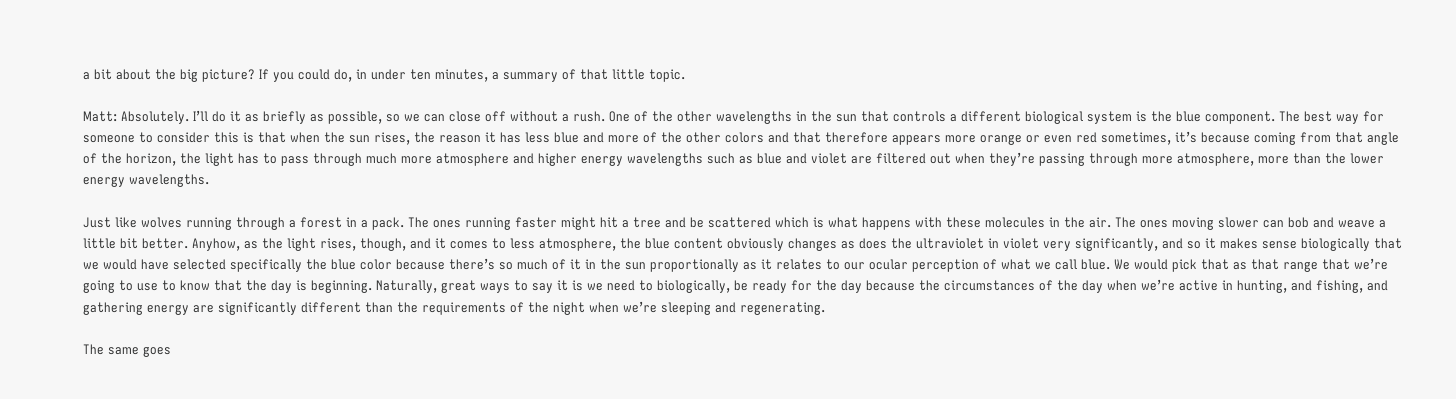a bit about the big picture? If you could do, in under ten minutes, a summary of that little topic.

Matt: Absolutely. I’ll do it as briefly as possible, so we can close off without a rush. One of the other wavelengths in the sun that controls a different biological system is the blue component. The best way for someone to consider this is that when the sun rises, the reason it has less blue and more of the other colors and that therefore appears more orange or even red sometimes, it’s because coming from that angle of the horizon, the light has to pass through much more atmosphere and higher energy wavelengths such as blue and violet are filtered out when they’re passing through more atmosphere, more than the lower energy wavelengths.

Just like wolves running through a forest in a pack. The ones running faster might hit a tree and be scattered which is what happens with these molecules in the air. The ones moving slower can bob and weave a little bit better. Anyhow, as the light rises, though, and it comes to less atmosphere, the blue content obviously changes as does the ultraviolet in violet very significantly, and so it makes sense biologically that we would have selected specifically the blue color because there’s so much of it in the sun proportionally as it relates to our ocular perception of what we call blue. We would pick that as that range that we’re going to use to know that the day is beginning. Naturally, great ways to say it is we need to biologically, be ready for the day because the circumstances of the day when we’re active in hunting, and fishing, and gathering energy are significantly different than the requirements of the night when we’re sleeping and regenerating.

The same goes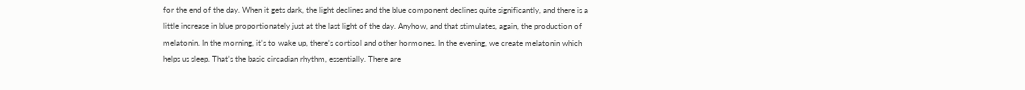for the end of the day. When it gets dark, the light declines and the blue component declines quite significantly, and there is a little increase in blue proportionately just at the last light of the day. Anyhow, and that stimulates, again, the production of melatonin. In the morning, it’s to wake up, there’s cortisol and other hormones. In the evening, we create melatonin which helps us sleep. That’s the basic circadian rhythm, essentially. There are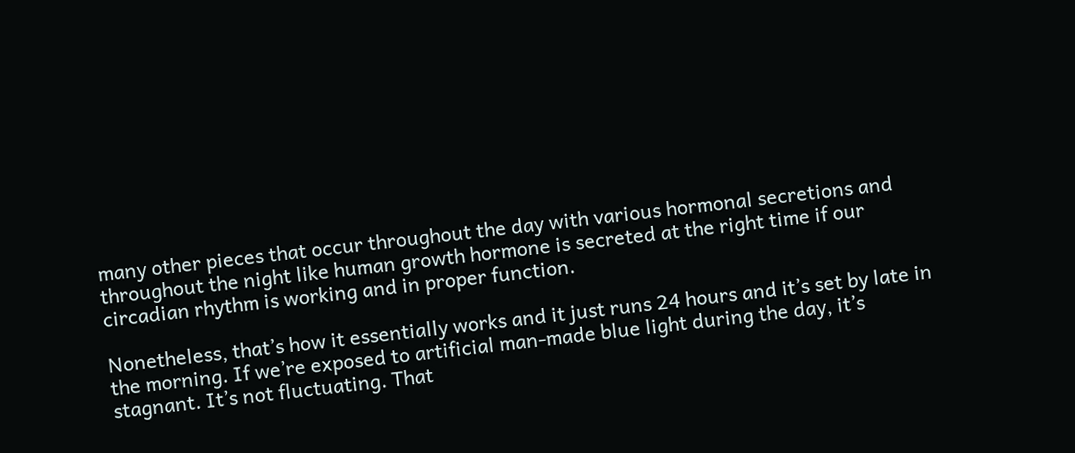many other pieces that occur throughout the day with various hormonal secretions and throughout the night like human growth hormone is secreted at the right time if our circadian rhythm is working and in proper function.

Nonetheless, that’s how it essentially works and it just runs 24 hours and it’s set by late in the morning. If we’re exposed to artificial man-made blue light during the day, it’s stagnant. It’s not fluctuating. That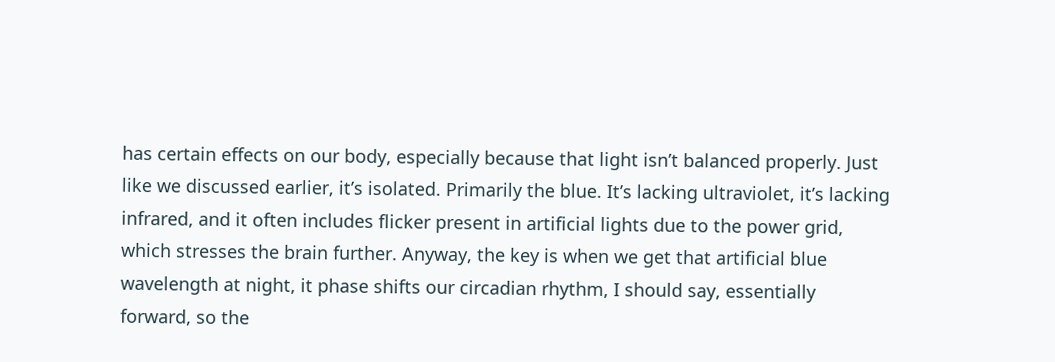has certain effects on our body, especially because that light isn’t balanced properly. Just like we discussed earlier, it’s isolated. Primarily the blue. It’s lacking ultraviolet, it’s lacking infrared, and it often includes flicker present in artificial lights due to the power grid, which stresses the brain further. Anyway, the key is when we get that artificial blue wavelength at night, it phase shifts our circadian rhythm, I should say, essentially forward, so the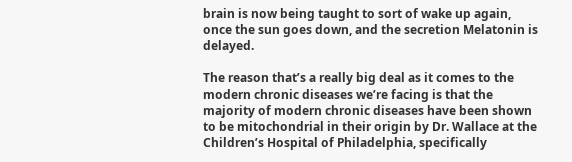brain is now being taught to sort of wake up again, once the sun goes down, and the secretion Melatonin is delayed.

The reason that’s a really big deal as it comes to the modern chronic diseases we’re facing is that the majority of modern chronic diseases have been shown to be mitochondrial in their origin by Dr. Wallace at the Children’s Hospital of Philadelphia, specifically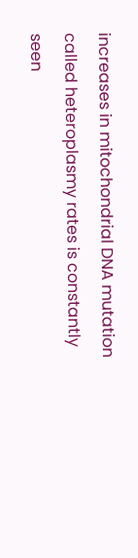increases in mitochondrial DNA mutation called heteroplasmy rates is constantly seen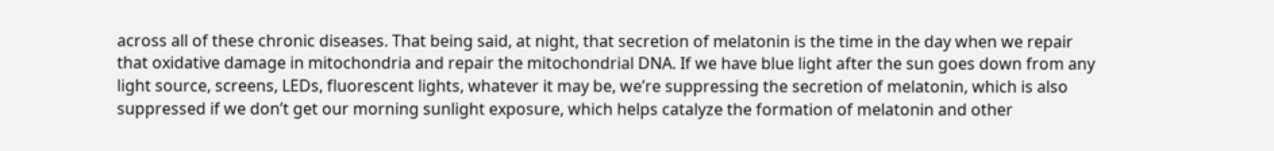across all of these chronic diseases. That being said, at night, that secretion of melatonin is the time in the day when we repair that oxidative damage in mitochondria and repair the mitochondrial DNA. If we have blue light after the sun goes down from any light source, screens, LEDs, fluorescent lights, whatever it may be, we’re suppressing the secretion of melatonin, which is also suppressed if we don’t get our morning sunlight exposure, which helps catalyze the formation of melatonin and other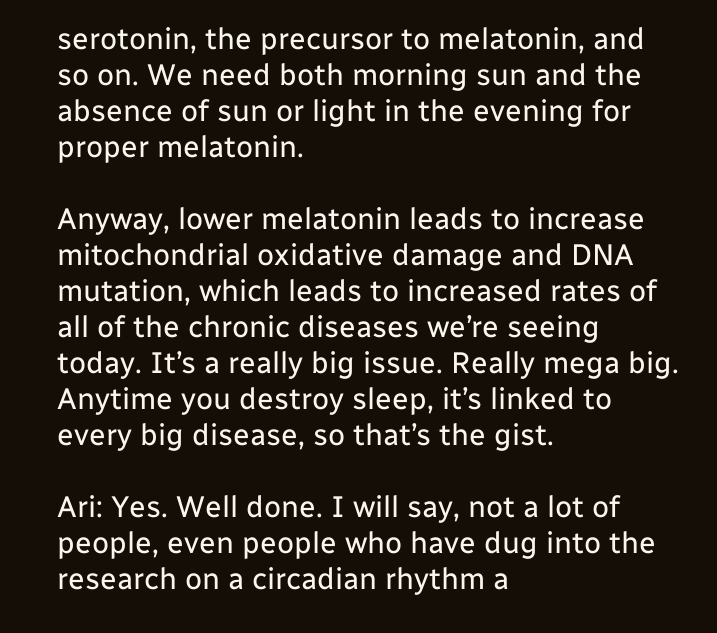serotonin, the precursor to melatonin, and so on. We need both morning sun and the absence of sun or light in the evening for proper melatonin.

Anyway, lower melatonin leads to increase mitochondrial oxidative damage and DNA mutation, which leads to increased rates of all of the chronic diseases we’re seeing today. It’s a really big issue. Really mega big. Anytime you destroy sleep, it’s linked to every big disease, so that’s the gist.

Ari: Yes. Well done. I will say, not a lot of people, even people who have dug into the research on a circadian rhythm a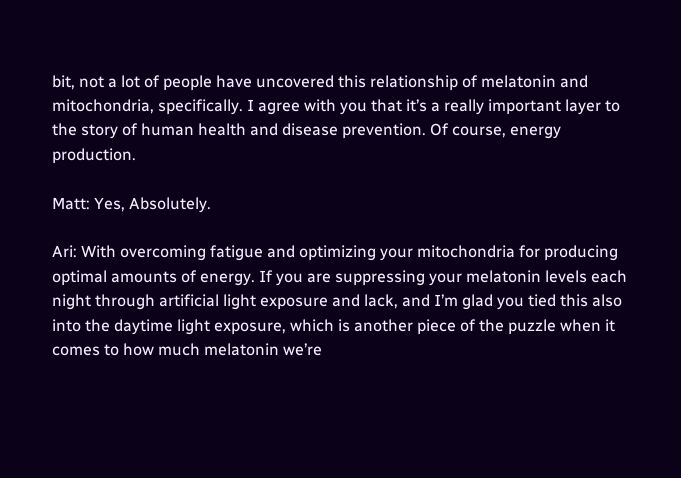bit, not a lot of people have uncovered this relationship of melatonin and mitochondria, specifically. I agree with you that it’s a really important layer to the story of human health and disease prevention. Of course, energy production.

Matt: Yes, Absolutely.

Ari: With overcoming fatigue and optimizing your mitochondria for producing optimal amounts of energy. If you are suppressing your melatonin levels each night through artificial light exposure and lack, and I’m glad you tied this also into the daytime light exposure, which is another piece of the puzzle when it comes to how much melatonin we’re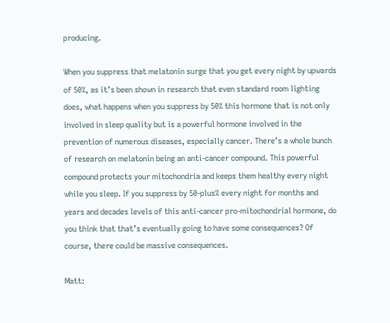producing.

When you suppress that melatonin surge that you get every night by upwards of 50%, as it’s been shown in research that even standard room lighting does, what happens when you suppress by 50% this hormone that is not only involved in sleep quality but is a powerful hormone involved in the prevention of numerous diseases, especially cancer. There’s a whole bunch of research on melatonin being an anti-cancer compound. This powerful compound protects your mitochondria and keeps them healthy every night while you sleep. If you suppress by 50-plus% every night for months and years and decades levels of this anti-cancer pro-mitochondrial hormone, do you think that that’s eventually going to have some consequences? Of course, there could be massive consequences.

Matt: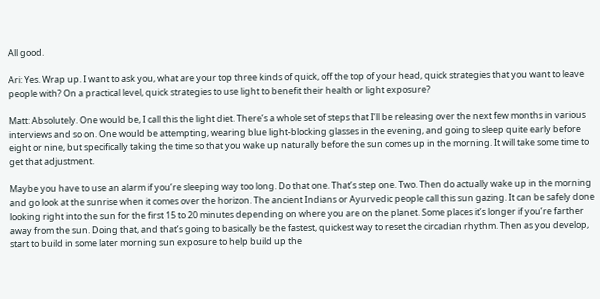All good.

Ari: Yes. Wrap up. I want to ask you, what are your top three kinds of quick, off the top of your head, quick strategies that you want to leave people with? On a practical level, quick strategies to use light to benefit their health or light exposure?

Matt: Absolutely. One would be, I call this the light diet. There’s a whole set of steps that I’ll be releasing over the next few months in various interviews and so on. One would be attempting, wearing blue light-blocking glasses in the evening, and going to sleep quite early before eight or nine, but specifically taking the time so that you wake up naturally before the sun comes up in the morning. It will take some time to get that adjustment.

Maybe you have to use an alarm if you’re sleeping way too long. Do that one. That’s step one. Two. Then do actually wake up in the morning and go look at the sunrise when it comes over the horizon. The ancient Indians or Ayurvedic people call this sun gazing. It can be safely done looking right into the sun for the first 15 to 20 minutes depending on where you are on the planet. Some places it’s longer if you’re farther away from the sun. Doing that, and that’s going to basically be the fastest, quickest way to reset the circadian rhythm. Then as you develop, start to build in some later morning sun exposure to help build up the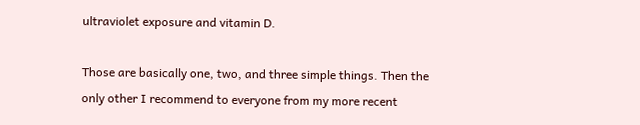ultraviolet exposure and vitamin D.

Those are basically one, two, and three simple things. Then the only other I recommend to everyone from my more recent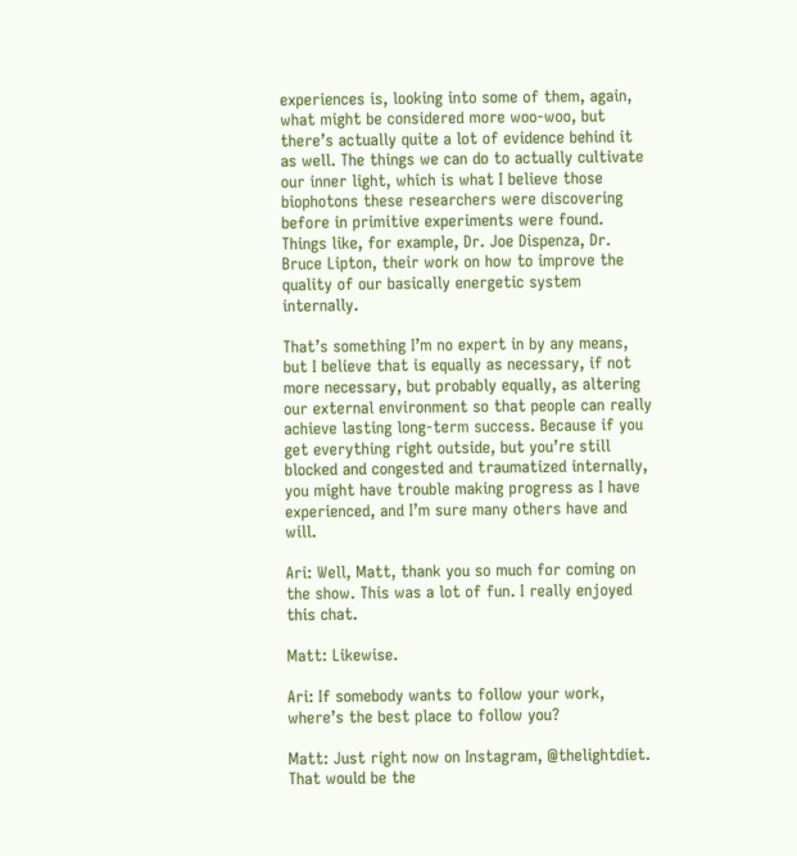experiences is, looking into some of them, again, what might be considered more woo-woo, but there’s actually quite a lot of evidence behind it as well. The things we can do to actually cultivate our inner light, which is what I believe those biophotons these researchers were discovering before in primitive experiments were found. Things like, for example, Dr. Joe Dispenza, Dr. Bruce Lipton, their work on how to improve the quality of our basically energetic system internally.

That’s something I’m no expert in by any means, but I believe that is equally as necessary, if not more necessary, but probably equally, as altering our external environment so that people can really achieve lasting long-term success. Because if you get everything right outside, but you’re still blocked and congested and traumatized internally, you might have trouble making progress as I have experienced, and I’m sure many others have and will.

Ari: Well, Matt, thank you so much for coming on the show. This was a lot of fun. I really enjoyed this chat.

Matt: Likewise.

Ari: If somebody wants to follow your work, where’s the best place to follow you?

Matt: Just right now on Instagram, @thelightdiet. That would be the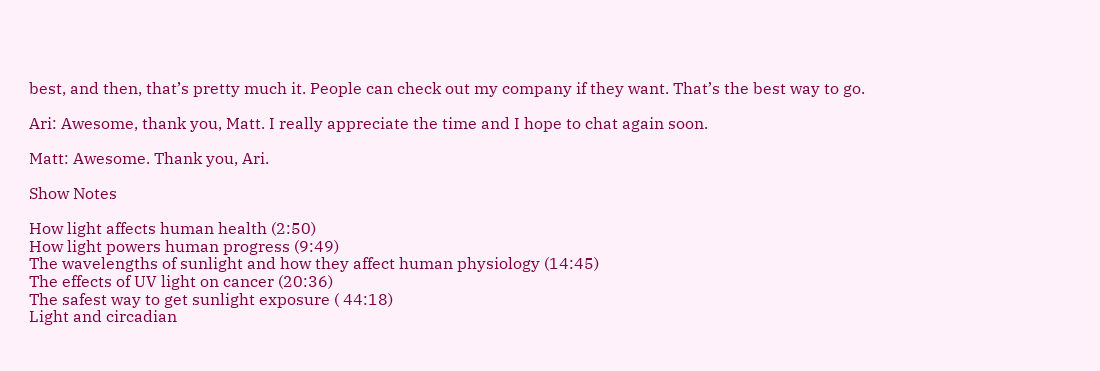best, and then, that’s pretty much it. People can check out my company if they want. That’s the best way to go.

Ari: Awesome, thank you, Matt. I really appreciate the time and I hope to chat again soon.

Matt: Awesome. Thank you, Ari.

Show Notes

How light affects human health (2:50)
How light powers human progress (9:49)
The wavelengths of sunlight and how they affect human physiology (14:45)
The effects of UV light on cancer (20:36)
The safest way to get sunlight exposure ( 44:18)
Light and circadian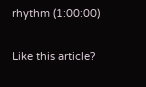rhythm (1:00:00)

Like this article?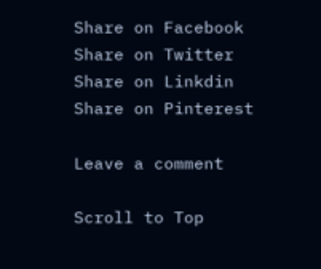Share on Facebook
Share on Twitter
Share on Linkdin
Share on Pinterest

Leave a comment

Scroll to Top